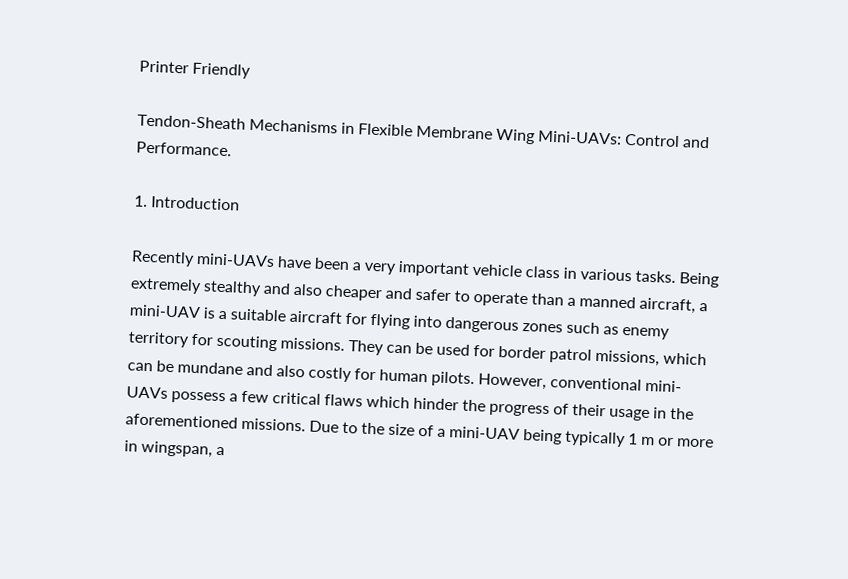Printer Friendly

Tendon-Sheath Mechanisms in Flexible Membrane Wing Mini-UAVs: Control and Performance.

1. Introduction

Recently mini-UAVs have been a very important vehicle class in various tasks. Being extremely stealthy and also cheaper and safer to operate than a manned aircraft, a mini-UAV is a suitable aircraft for flying into dangerous zones such as enemy territory for scouting missions. They can be used for border patrol missions, which can be mundane and also costly for human pilots. However, conventional mini-UAVs possess a few critical flaws which hinder the progress of their usage in the aforementioned missions. Due to the size of a mini-UAV being typically 1 m or more in wingspan, a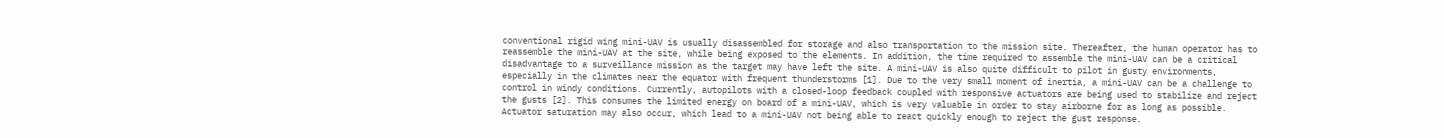conventional rigid wing mini-UAV is usually disassembled for storage and also transportation to the mission site. Thereafter, the human operator has to reassemble the mini-UAV at the site, while being exposed to the elements. In addition, the time required to assemble the mini-UAV can be a critical disadvantage to a surveillance mission as the target may have left the site. A mini-UAV is also quite difficult to pilot in gusty environments, especially in the climates near the equator with frequent thunderstorms [1]. Due to the very small moment of inertia, a mini-UAV can be a challenge to control in windy conditions. Currently, autopilots with a closed-loop feedback coupled with responsive actuators are being used to stabilize and reject the gusts [2]. This consumes the limited energy on board of a mini-UAV, which is very valuable in order to stay airborne for as long as possible. Actuator saturation may also occur, which lead to a mini-UAV not being able to react quickly enough to reject the gust response.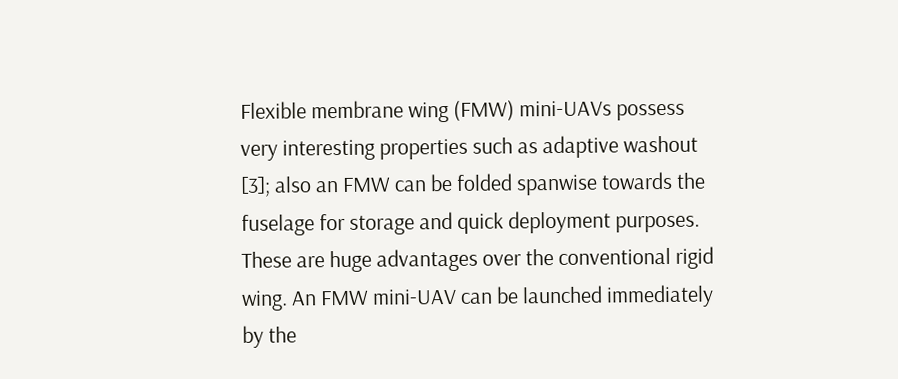Flexible membrane wing (FMW) mini-UAVs possess very interesting properties such as adaptive washout [3]; also an FMW can be folded spanwise towards the fuselage for storage and quick deployment purposes. These are huge advantages over the conventional rigid wing. An FMW mini-UAV can be launched immediately by the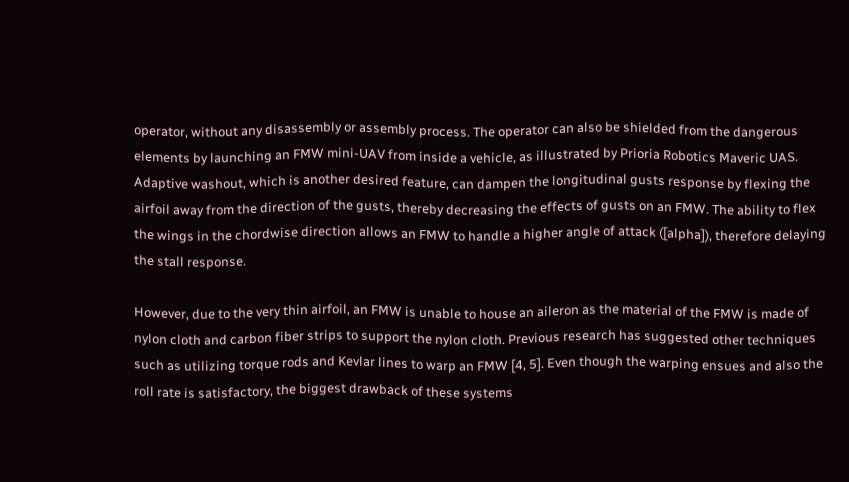operator, without any disassembly or assembly process. The operator can also be shielded from the dangerous elements by launching an FMW mini-UAV from inside a vehicle, as illustrated by Prioria Robotics Maveric UAS. Adaptive washout, which is another desired feature, can dampen the longitudinal gusts response by flexing the airfoil away from the direction of the gusts, thereby decreasing the effects of gusts on an FMW. The ability to flex the wings in the chordwise direction allows an FMW to handle a higher angle of attack ([alpha]), therefore delaying the stall response.

However, due to the very thin airfoil, an FMW is unable to house an aileron as the material of the FMW is made of nylon cloth and carbon fiber strips to support the nylon cloth. Previous research has suggested other techniques such as utilizing torque rods and Kevlar lines to warp an FMW [4, 5]. Even though the warping ensues and also the roll rate is satisfactory, the biggest drawback of these systems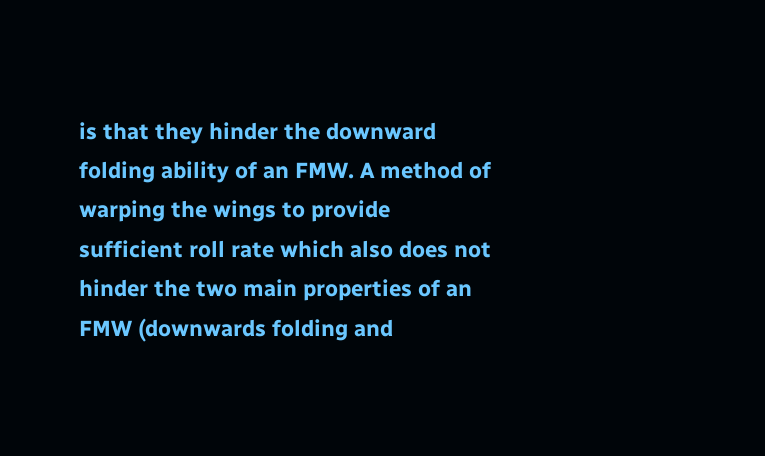is that they hinder the downward folding ability of an FMW. A method of warping the wings to provide sufficient roll rate which also does not hinder the two main properties of an FMW (downwards folding and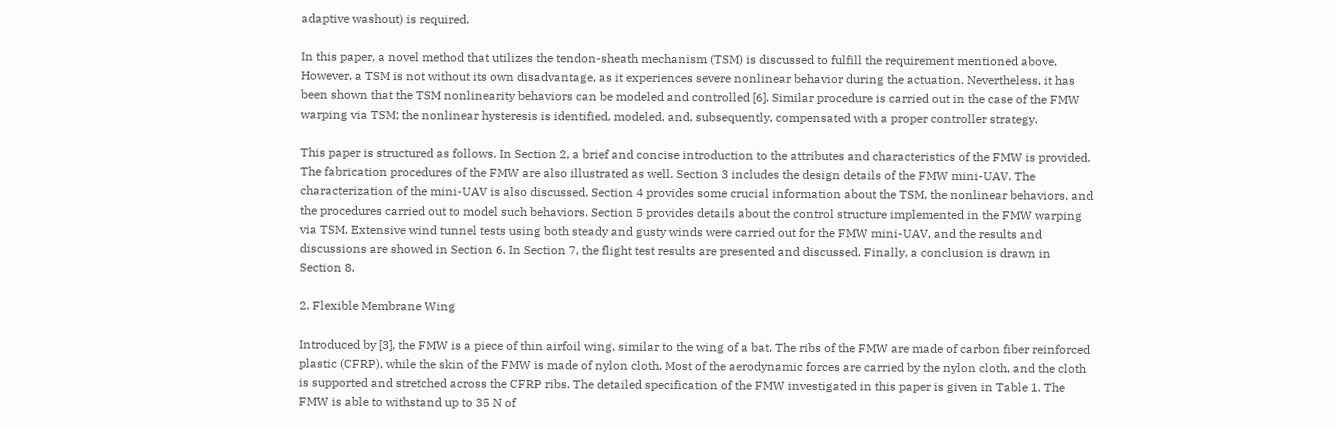adaptive washout) is required.

In this paper, a novel method that utilizes the tendon-sheath mechanism (TSM) is discussed to fulfill the requirement mentioned above. However, a TSM is not without its own disadvantage, as it experiences severe nonlinear behavior during the actuation. Nevertheless, it has been shown that the TSM nonlinearity behaviors can be modeled and controlled [6]. Similar procedure is carried out in the case of the FMW warping via TSM; the nonlinear hysteresis is identified, modeled, and, subsequently, compensated with a proper controller strategy.

This paper is structured as follows. In Section 2, a brief and concise introduction to the attributes and characteristics of the FMW is provided. The fabrication procedures of the FMW are also illustrated as well. Section 3 includes the design details of the FMW mini-UAV. The characterization of the mini-UAV is also discussed. Section 4 provides some crucial information about the TSM, the nonlinear behaviors, and the procedures carried out to model such behaviors. Section 5 provides details about the control structure implemented in the FMW warping via TSM. Extensive wind tunnel tests using both steady and gusty winds were carried out for the FMW mini-UAV, and the results and discussions are showed in Section 6. In Section 7, the flight test results are presented and discussed. Finally, a conclusion is drawn in Section 8.

2. Flexible Membrane Wing

Introduced by [3], the FMW is a piece of thin airfoil wing, similar to the wing of a bat. The ribs of the FMW are made of carbon fiber reinforced plastic (CFRP), while the skin of the FMW is made of nylon cloth. Most of the aerodynamic forces are carried by the nylon cloth, and the cloth is supported and stretched across the CFRP ribs. The detailed specification of the FMW investigated in this paper is given in Table 1. The FMW is able to withstand up to 35 N of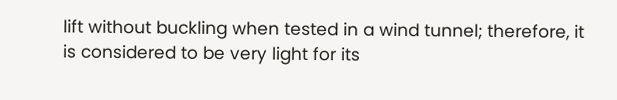lift without buckling when tested in a wind tunnel; therefore, it is considered to be very light for its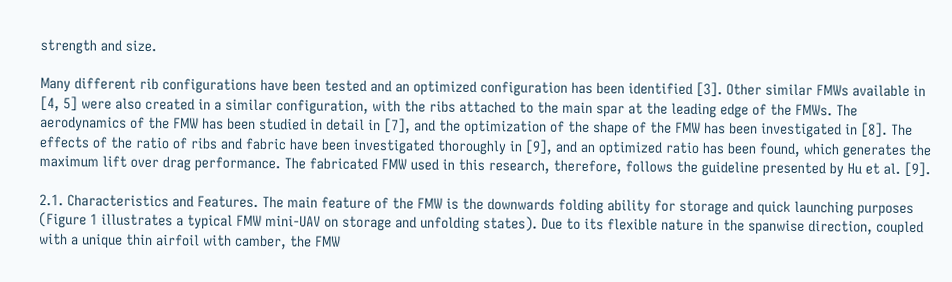strength and size.

Many different rib configurations have been tested and an optimized configuration has been identified [3]. Other similar FMWs available in [4, 5] were also created in a similar configuration, with the ribs attached to the main spar at the leading edge of the FMWs. The aerodynamics of the FMW has been studied in detail in [7], and the optimization of the shape of the FMW has been investigated in [8]. The effects of the ratio of ribs and fabric have been investigated thoroughly in [9], and an optimized ratio has been found, which generates the maximum lift over drag performance. The fabricated FMW used in this research, therefore, follows the guideline presented by Hu et al. [9].

2.1. Characteristics and Features. The main feature of the FMW is the downwards folding ability for storage and quick launching purposes (Figure 1 illustrates a typical FMW mini-UAV on storage and unfolding states). Due to its flexible nature in the spanwise direction, coupled with a unique thin airfoil with camber, the FMW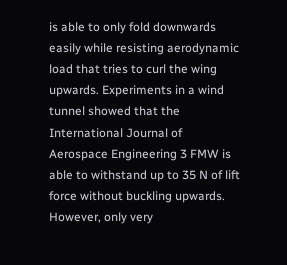is able to only fold downwards easily while resisting aerodynamic load that tries to curl the wing upwards. Experiments in a wind tunnel showed that the International Journal of Aerospace Engineering 3 FMW is able to withstand up to 35 N of lift force without buckling upwards. However, only very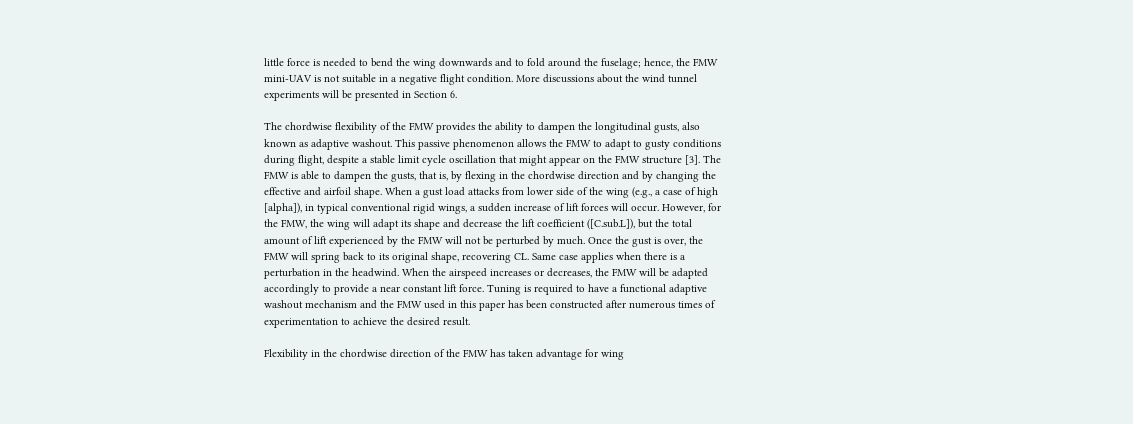little force is needed to bend the wing downwards and to fold around the fuselage; hence, the FMW mini-UAV is not suitable in a negative flight condition. More discussions about the wind tunnel experiments will be presented in Section 6.

The chordwise flexibility of the FMW provides the ability to dampen the longitudinal gusts, also known as adaptive washout. This passive phenomenon allows the FMW to adapt to gusty conditions during flight, despite a stable limit cycle oscillation that might appear on the FMW structure [3]. The FMW is able to dampen the gusts, that is, by flexing in the chordwise direction and by changing the effective and airfoil shape. When a gust load attacks from lower side of the wing (e.g., a case of high [alpha]), in typical conventional rigid wings, a sudden increase of lift forces will occur. However, for the FMW, the wing will adapt its shape and decrease the lift coefficient ([C.sub.L]), but the total amount of lift experienced by the FMW will not be perturbed by much. Once the gust is over, the FMW will spring back to its original shape, recovering CL. Same case applies when there is a perturbation in the headwind. When the airspeed increases or decreases, the FMW will be adapted accordingly to provide a near constant lift force. Tuning is required to have a functional adaptive washout mechanism and the FMW used in this paper has been constructed after numerous times of experimentation to achieve the desired result.

Flexibility in the chordwise direction of the FMW has taken advantage for wing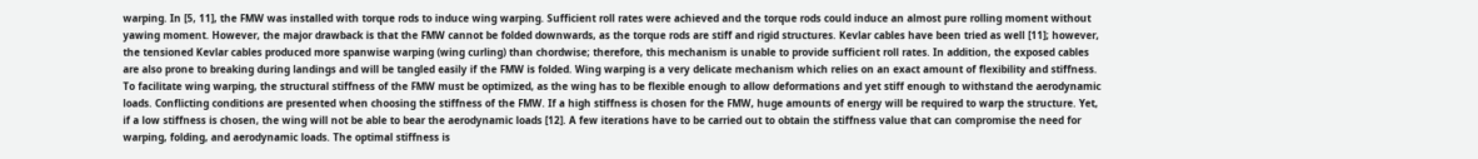warping. In [5, 11], the FMW was installed with torque rods to induce wing warping. Sufficient roll rates were achieved and the torque rods could induce an almost pure rolling moment without yawing moment. However, the major drawback is that the FMW cannot be folded downwards, as the torque rods are stiff and rigid structures. Kevlar cables have been tried as well [11]; however, the tensioned Kevlar cables produced more spanwise warping (wing curling) than chordwise; therefore, this mechanism is unable to provide sufficient roll rates. In addition, the exposed cables are also prone to breaking during landings and will be tangled easily if the FMW is folded. Wing warping is a very delicate mechanism which relies on an exact amount of flexibility and stiffness. To facilitate wing warping, the structural stiffness of the FMW must be optimized, as the wing has to be flexible enough to allow deformations and yet stiff enough to withstand the aerodynamic loads. Conflicting conditions are presented when choosing the stiffness of the FMW. If a high stiffness is chosen for the FMW, huge amounts of energy will be required to warp the structure. Yet, if a low stiffness is chosen, the wing will not be able to bear the aerodynamic loads [12]. A few iterations have to be carried out to obtain the stiffness value that can compromise the need for warping, folding, and aerodynamic loads. The optimal stiffness is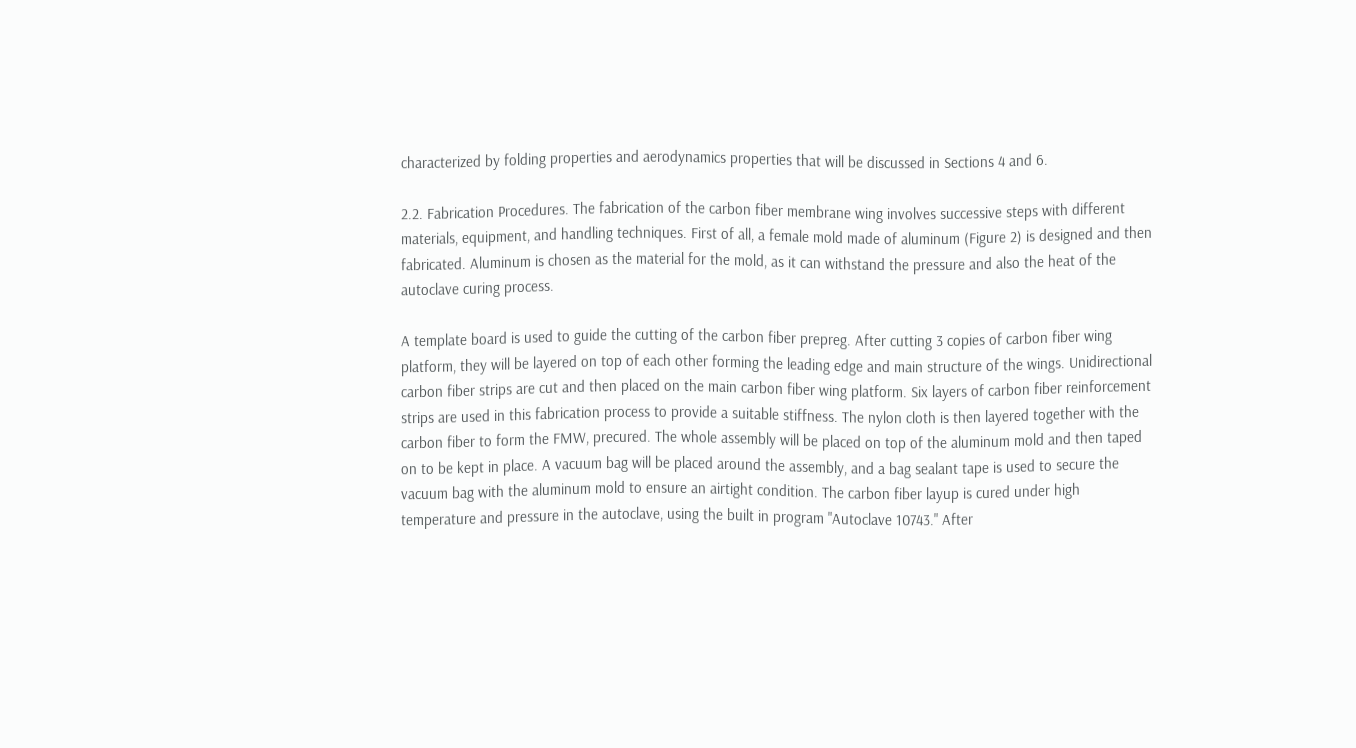characterized by folding properties and aerodynamics properties that will be discussed in Sections 4 and 6.

2.2. Fabrication Procedures. The fabrication of the carbon fiber membrane wing involves successive steps with different materials, equipment, and handling techniques. First of all, a female mold made of aluminum (Figure 2) is designed and then fabricated. Aluminum is chosen as the material for the mold, as it can withstand the pressure and also the heat of the autoclave curing process.

A template board is used to guide the cutting of the carbon fiber prepreg. After cutting 3 copies of carbon fiber wing platform, they will be layered on top of each other forming the leading edge and main structure of the wings. Unidirectional carbon fiber strips are cut and then placed on the main carbon fiber wing platform. Six layers of carbon fiber reinforcement strips are used in this fabrication process to provide a suitable stiffness. The nylon cloth is then layered together with the carbon fiber to form the FMW, precured. The whole assembly will be placed on top of the aluminum mold and then taped on to be kept in place. A vacuum bag will be placed around the assembly, and a bag sealant tape is used to secure the vacuum bag with the aluminum mold to ensure an airtight condition. The carbon fiber layup is cured under high temperature and pressure in the autoclave, using the built in program "Autoclave 10743." After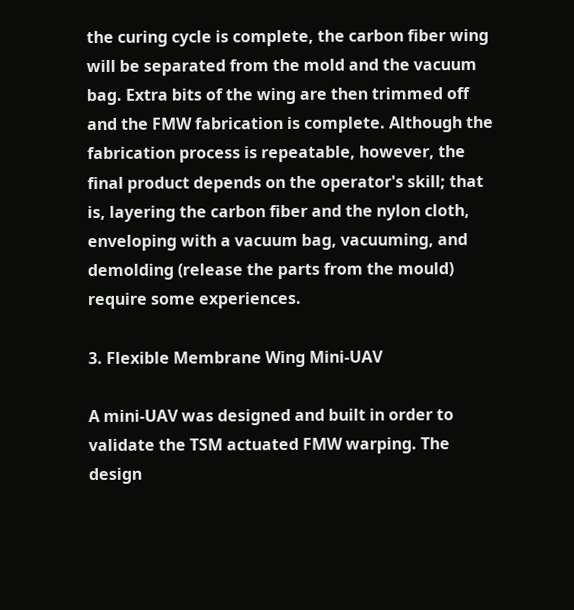the curing cycle is complete, the carbon fiber wing will be separated from the mold and the vacuum bag. Extra bits of the wing are then trimmed off and the FMW fabrication is complete. Although the fabrication process is repeatable, however, the final product depends on the operator's skill; that is, layering the carbon fiber and the nylon cloth, enveloping with a vacuum bag, vacuuming, and demolding (release the parts from the mould) require some experiences.

3. Flexible Membrane Wing Mini-UAV

A mini-UAV was designed and built in order to validate the TSM actuated FMW warping. The design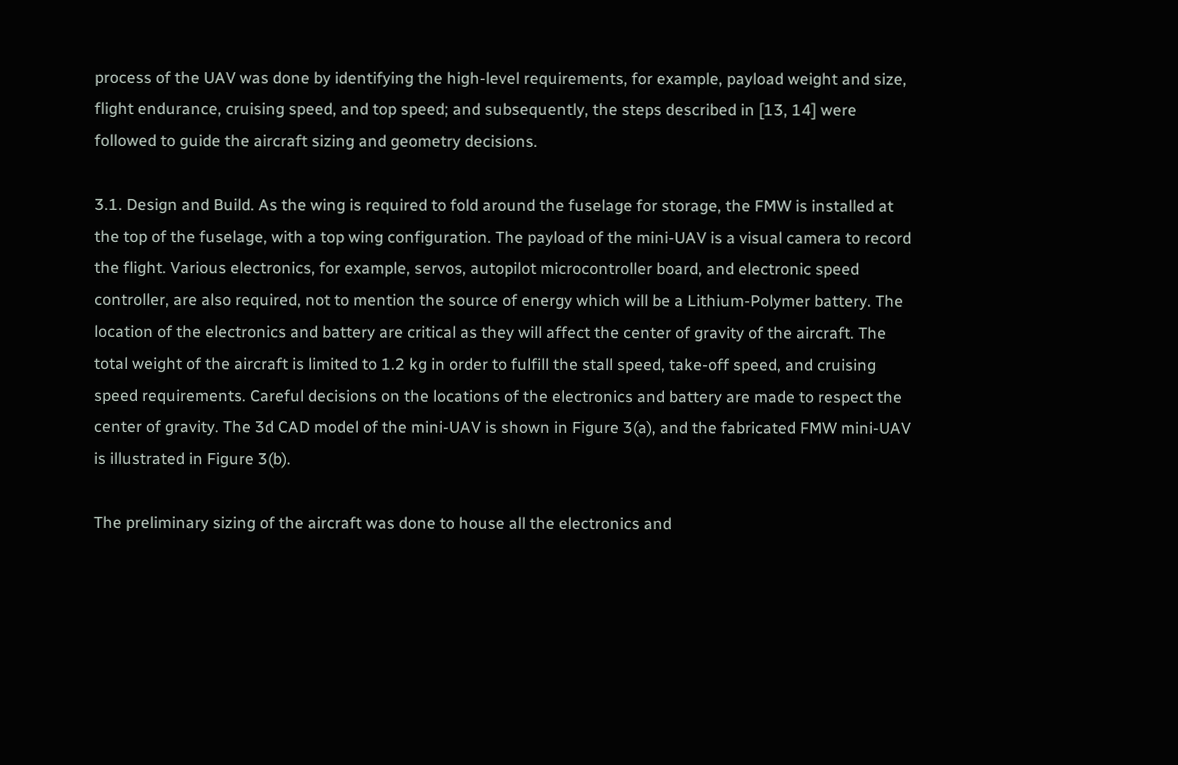process of the UAV was done by identifying the high-level requirements, for example, payload weight and size, flight endurance, cruising speed, and top speed; and subsequently, the steps described in [13, 14] were followed to guide the aircraft sizing and geometry decisions.

3.1. Design and Build. As the wing is required to fold around the fuselage for storage, the FMW is installed at the top of the fuselage, with a top wing configuration. The payload of the mini-UAV is a visual camera to record the flight. Various electronics, for example, servos, autopilot microcontroller board, and electronic speed controller, are also required, not to mention the source of energy which will be a Lithium-Polymer battery. The location of the electronics and battery are critical as they will affect the center of gravity of the aircraft. The total weight of the aircraft is limited to 1.2 kg in order to fulfill the stall speed, take-off speed, and cruising speed requirements. Careful decisions on the locations of the electronics and battery are made to respect the center of gravity. The 3d CAD model of the mini-UAV is shown in Figure 3(a), and the fabricated FMW mini-UAV is illustrated in Figure 3(b).

The preliminary sizing of the aircraft was done to house all the electronics and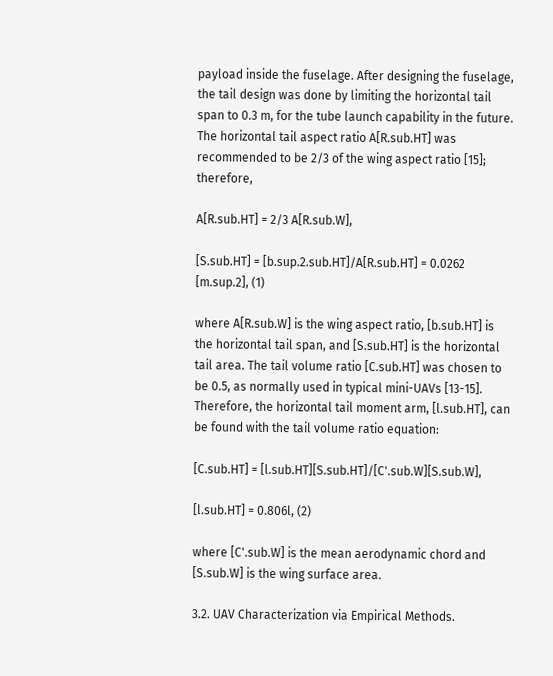payload inside the fuselage. After designing the fuselage, the tail design was done by limiting the horizontal tail span to 0.3 m, for the tube launch capability in the future. The horizontal tail aspect ratio A[R.sub.HT] was recommended to be 2/3 of the wing aspect ratio [15]; therefore,

A[R.sub.HT] = 2/3 A[R.sub.W],

[S.sub.HT] = [b.sup.2.sub.HT]/A[R.sub.HT] = 0.0262 [m.sup.2], (1)

where A[R.sub.W] is the wing aspect ratio, [b.sub.HT] is the horizontal tail span, and [S.sub.HT] is the horizontal tail area. The tail volume ratio [C.sub.HT] was chosen to be 0.5, as normally used in typical mini-UAVs [13-15]. Therefore, the horizontal tail moment arm, [l.sub.HT], can be found with the tail volume ratio equation:

[C.sub.HT] = [l.sub.HT][S.sub.HT]/[C'.sub.W][S.sub.W],

[l.sub.HT] = 0.806l, (2)

where [C'.sub.W] is the mean aerodynamic chord and [S.sub.W] is the wing surface area.

3.2. UAV Characterization via Empirical Methods.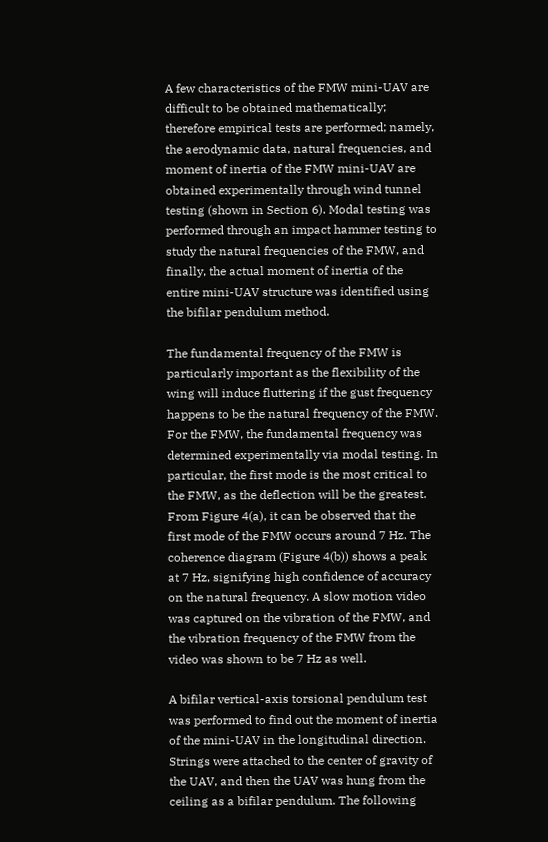A few characteristics of the FMW mini-UAV are difficult to be obtained mathematically; therefore empirical tests are performed; namely, the aerodynamic data, natural frequencies, and moment of inertia of the FMW mini-UAV are obtained experimentally through wind tunnel testing (shown in Section 6). Modal testing was performed through an impact hammer testing to study the natural frequencies of the FMW, and finally, the actual moment of inertia of the entire mini-UAV structure was identified using the bifilar pendulum method.

The fundamental frequency of the FMW is particularly important as the flexibility of the wing will induce fluttering if the gust frequency happens to be the natural frequency of the FMW. For the FMW, the fundamental frequency was determined experimentally via modal testing. In particular, the first mode is the most critical to the FMW, as the deflection will be the greatest. From Figure 4(a), it can be observed that the first mode of the FMW occurs around 7 Hz. The coherence diagram (Figure 4(b)) shows a peak at 7 Hz, signifying high confidence of accuracy on the natural frequency. A slow motion video was captured on the vibration of the FMW, and the vibration frequency of the FMW from the video was shown to be 7 Hz as well.

A bifilar vertical-axis torsional pendulum test was performed to find out the moment of inertia of the mini-UAV in the longitudinal direction. Strings were attached to the center of gravity of the UAV, and then the UAV was hung from the ceiling as a bifilar pendulum. The following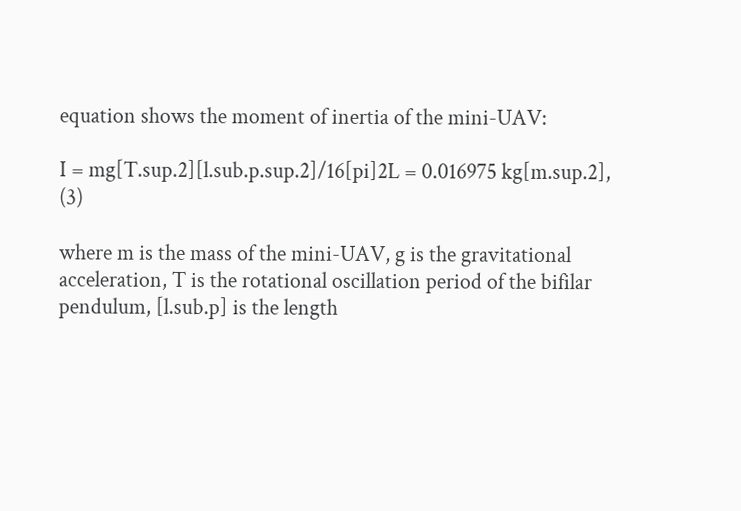equation shows the moment of inertia of the mini-UAV:

I = mg[T.sup.2][l.sub.p.sup.2]/16[pi]2L = 0.016975 kg[m.sup.2], (3)

where m is the mass of the mini-UAV, g is the gravitational acceleration, T is the rotational oscillation period of the bifilar pendulum, [l.sub.p] is the length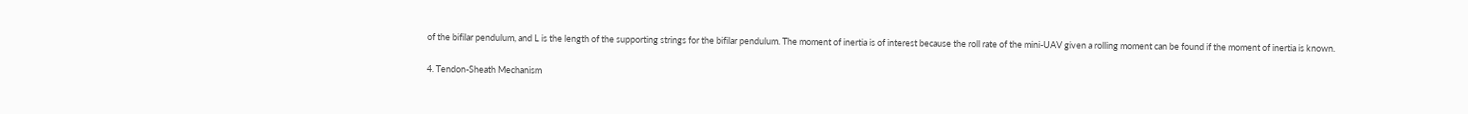of the bifilar pendulum, and L is the length of the supporting strings for the bifilar pendulum. The moment of inertia is of interest because the roll rate of the mini-UAV given a rolling moment can be found if the moment of inertia is known.

4. Tendon-Sheath Mechanism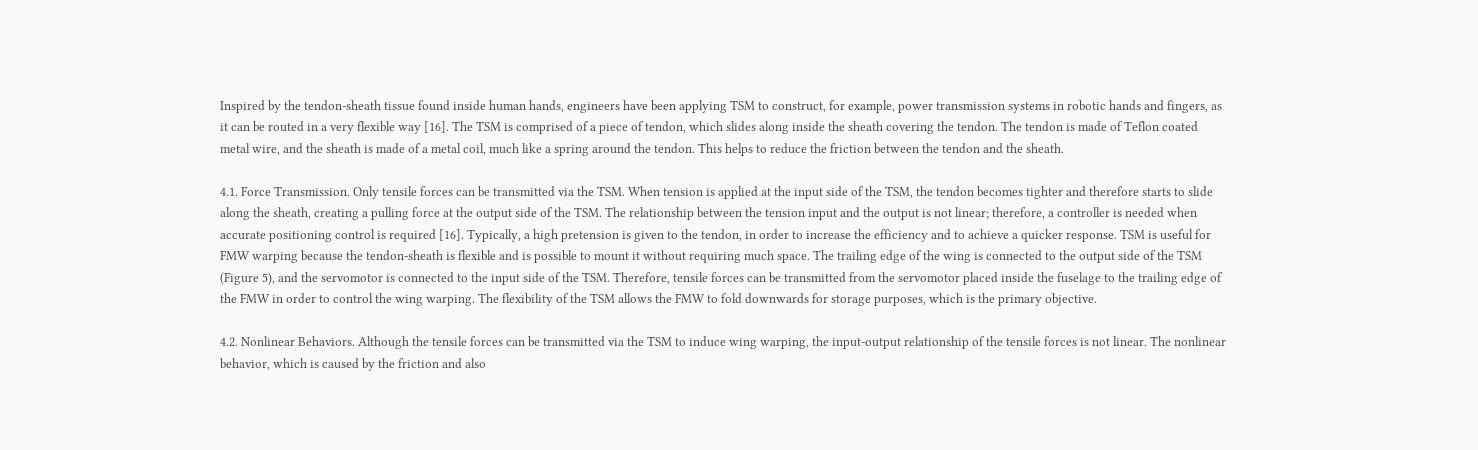Inspired by the tendon-sheath tissue found inside human hands, engineers have been applying TSM to construct, for example, power transmission systems in robotic hands and fingers, as it can be routed in a very flexible way [16]. The TSM is comprised of a piece of tendon, which slides along inside the sheath covering the tendon. The tendon is made of Teflon coated metal wire, and the sheath is made of a metal coil, much like a spring around the tendon. This helps to reduce the friction between the tendon and the sheath.

4.1. Force Transmission. Only tensile forces can be transmitted via the TSM. When tension is applied at the input side of the TSM, the tendon becomes tighter and therefore starts to slide along the sheath, creating a pulling force at the output side of the TSM. The relationship between the tension input and the output is not linear; therefore, a controller is needed when accurate positioning control is required [16]. Typically, a high pretension is given to the tendon, in order to increase the efficiency and to achieve a quicker response. TSM is useful for FMW warping because the tendon-sheath is flexible and is possible to mount it without requiring much space. The trailing edge of the wing is connected to the output side of the TSM (Figure 5), and the servomotor is connected to the input side of the TSM. Therefore, tensile forces can be transmitted from the servomotor placed inside the fuselage to the trailing edge of the FMW in order to control the wing warping. The flexibility of the TSM allows the FMW to fold downwards for storage purposes, which is the primary objective.

4.2. Nonlinear Behaviors. Although the tensile forces can be transmitted via the TSM to induce wing warping, the input-output relationship of the tensile forces is not linear. The nonlinear behavior, which is caused by the friction and also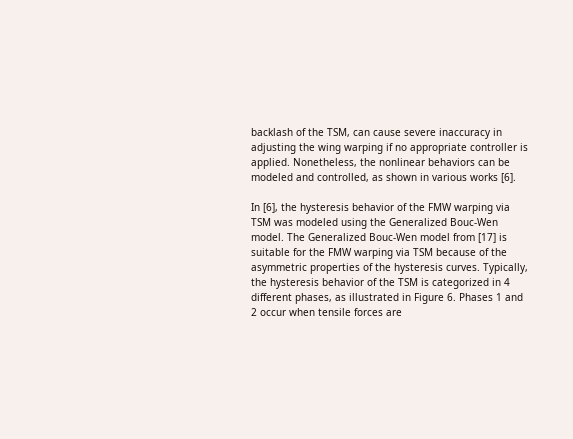backlash of the TSM, can cause severe inaccuracy in adjusting the wing warping if no appropriate controller is applied. Nonetheless, the nonlinear behaviors can be modeled and controlled, as shown in various works [6].

In [6], the hysteresis behavior of the FMW warping via TSM was modeled using the Generalized Bouc-Wen model. The Generalized Bouc-Wen model from [17] is suitable for the FMW warping via TSM because of the asymmetric properties of the hysteresis curves. Typically, the hysteresis behavior of the TSM is categorized in 4 different phases, as illustrated in Figure 6. Phases 1 and 2 occur when tensile forces are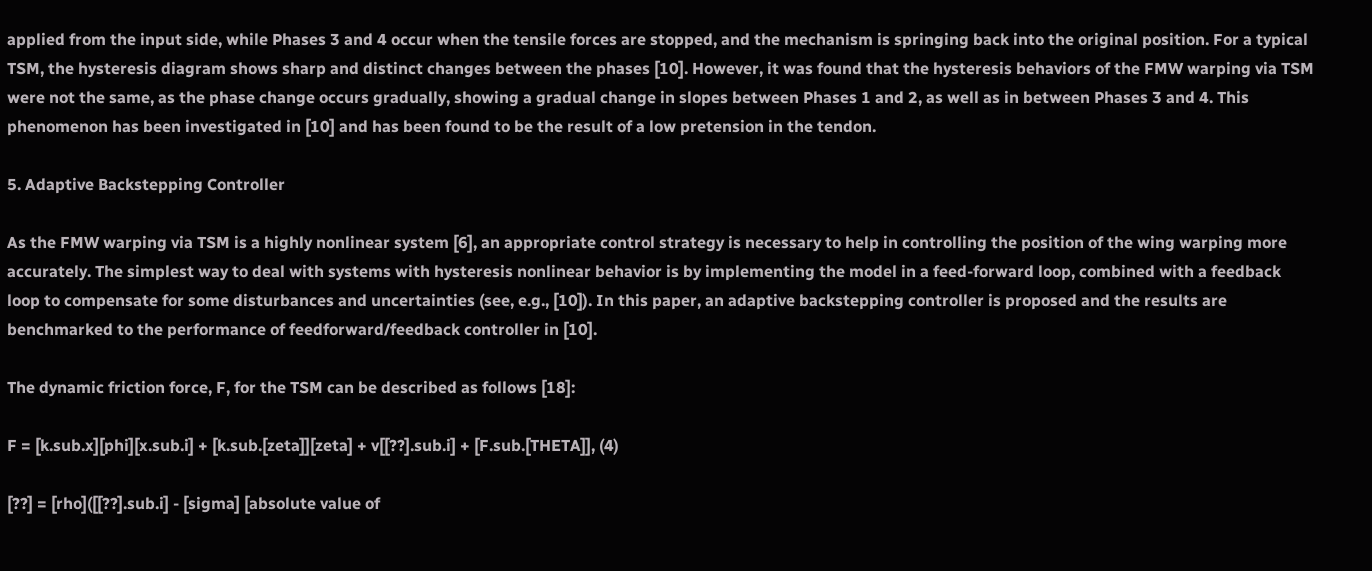applied from the input side, while Phases 3 and 4 occur when the tensile forces are stopped, and the mechanism is springing back into the original position. For a typical TSM, the hysteresis diagram shows sharp and distinct changes between the phases [10]. However, it was found that the hysteresis behaviors of the FMW warping via TSM were not the same, as the phase change occurs gradually, showing a gradual change in slopes between Phases 1 and 2, as well as in between Phases 3 and 4. This phenomenon has been investigated in [10] and has been found to be the result of a low pretension in the tendon.

5. Adaptive Backstepping Controller

As the FMW warping via TSM is a highly nonlinear system [6], an appropriate control strategy is necessary to help in controlling the position of the wing warping more accurately. The simplest way to deal with systems with hysteresis nonlinear behavior is by implementing the model in a feed-forward loop, combined with a feedback loop to compensate for some disturbances and uncertainties (see, e.g., [10]). In this paper, an adaptive backstepping controller is proposed and the results are benchmarked to the performance of feedforward/feedback controller in [10].

The dynamic friction force, F, for the TSM can be described as follows [18]:

F = [k.sub.x][phi][x.sub.i] + [k.sub.[zeta]][zeta] + v[[??].sub.i] + [F.sub.[THETA]], (4)

[??] = [rho]([[??].sub.i] - [sigma] [absolute value of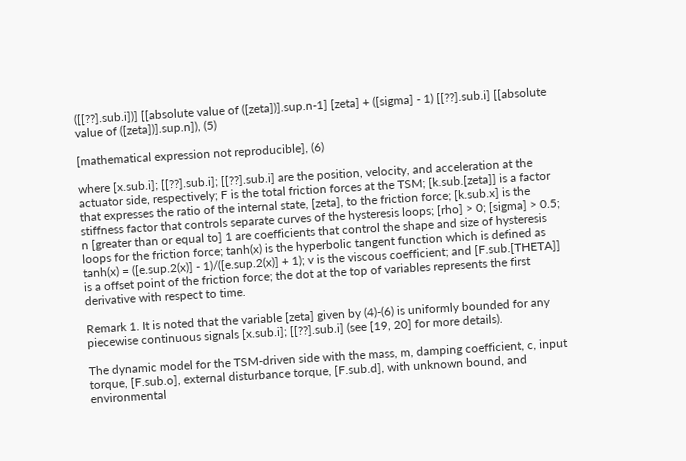([[??].sub.i])] [[absolute value of ([zeta])].sup.n-1] [zeta] + ([sigma] - 1) [[??].sub.i] [[absolute value of ([zeta])].sup.n]), (5)

[mathematical expression not reproducible], (6)

where [x.sub.i]; [[??].sub.i]; [[??].sub.i] are the position, velocity, and acceleration at the actuator side, respectively; F is the total friction forces at the TSM; [k.sub.[zeta]] is a factor that expresses the ratio of the internal state, [zeta], to the friction force; [k.sub.x] is the stiffness factor that controls separate curves of the hysteresis loops; [rho] > 0; [sigma] > 0.5; n [greater than or equal to] 1 are coefficients that control the shape and size of hysteresis loops for the friction force; tanh(x) is the hyperbolic tangent function which is defined as tanh(x) = ([e.sup.2(x)] - 1)/([e.sup.2(x)] + 1); v is the viscous coefficient; and [F.sub.[THETA]] is a offset point of the friction force; the dot at the top of variables represents the first derivative with respect to time.

Remark 1. It is noted that the variable [zeta] given by (4)-(6) is uniformly bounded for any piecewise continuous signals [x.sub.i]; [[??].sub.i] (see [19, 20] for more details).

The dynamic model for the TSM-driven side with the mass, m, damping coefficient, c, input torque, [F.sub.o], external disturbance torque, [F.sub.d], with unknown bound, and environmental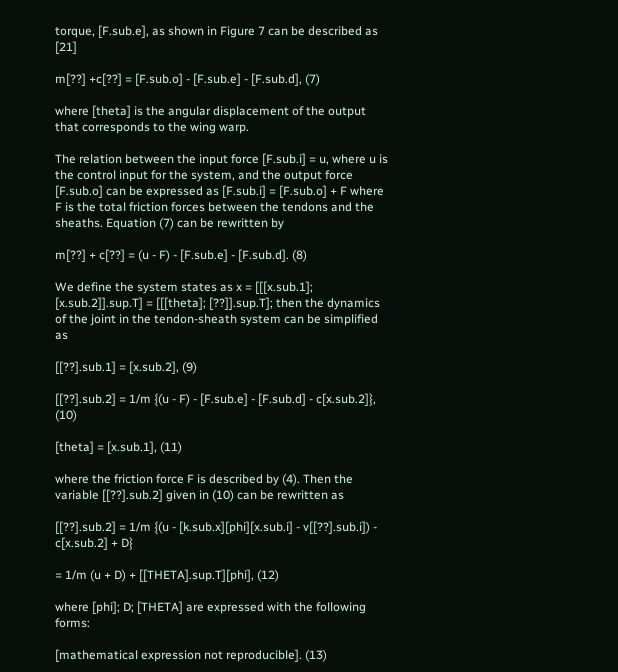torque, [F.sub.e], as shown in Figure 7 can be described as [21]

m[??] +c[??] = [F.sub.o] - [F.sub.e] - [F.sub.d], (7)

where [theta] is the angular displacement of the output that corresponds to the wing warp.

The relation between the input force [F.sub.i] = u, where u is the control input for the system, and the output force [F.sub.o] can be expressed as [F.sub.i] = [F.sub.o] + F where F is the total friction forces between the tendons and the sheaths. Equation (7) can be rewritten by

m[??] + c[??] = (u - F) - [F.sub.e] - [F.sub.d]. (8)

We define the system states as x = [[[x.sub.1]; [x.sub.2]].sup.T] = [[[theta]; [??]].sup.T]; then the dynamics of the joint in the tendon-sheath system can be simplified as

[[??].sub.1] = [x.sub.2], (9)

[[??].sub.2] = 1/m {(u - F) - [F.sub.e] - [F.sub.d] - c[x.sub.2]}, (10)

[theta] = [x.sub.1], (11)

where the friction force F is described by (4). Then the variable [[??].sub.2] given in (10) can be rewritten as

[[??].sub.2] = 1/m {(u - [k.sub.x][phi][x.sub.i] - v[[??].sub.i]) - c[x.sub.2] + D}

= 1/m (u + D) + [[THETA].sup.T][phi], (12)

where [phi]; D; [THETA] are expressed with the following forms:

[mathematical expression not reproducible]. (13)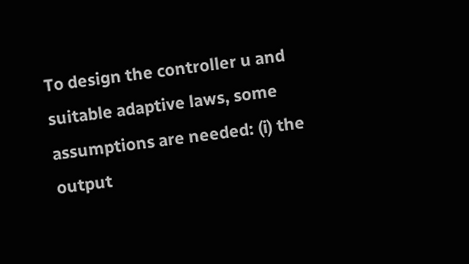To design the controller u and suitable adaptive laws, some assumptions are needed: (i) the output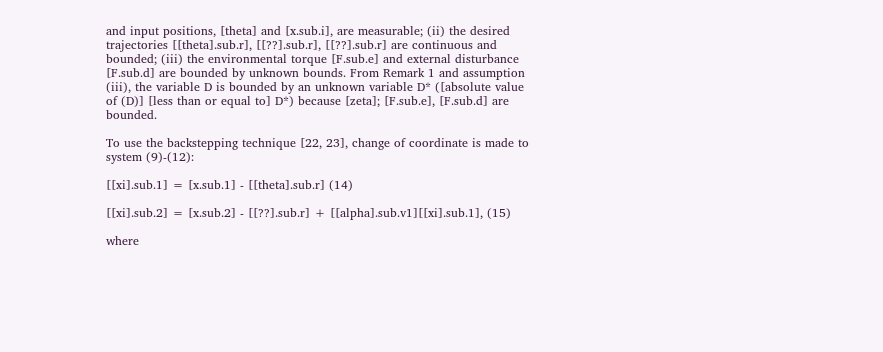and input positions, [theta] and [x.sub.i], are measurable; (ii) the desired trajectories [[theta].sub.r], [[??].sub.r], [[??].sub.r] are continuous and bounded; (iii) the environmental torque [F.sub.e] and external disturbance [F.sub.d] are bounded by unknown bounds. From Remark 1 and assumption (iii), the variable D is bounded by an unknown variable D* ([absolute value of (D)] [less than or equal to] D*) because [zeta]; [F.sub.e], [F.sub.d] are bounded.

To use the backstepping technique [22, 23], change of coordinate is made to system (9)-(12):

[[xi].sub.1] = [x.sub.1] - [[theta].sub.r] (14)

[[xi].sub.2] = [x.sub.2] - [[??].sub.r] + [[alpha].sub.v1][[xi].sub.1], (15)

where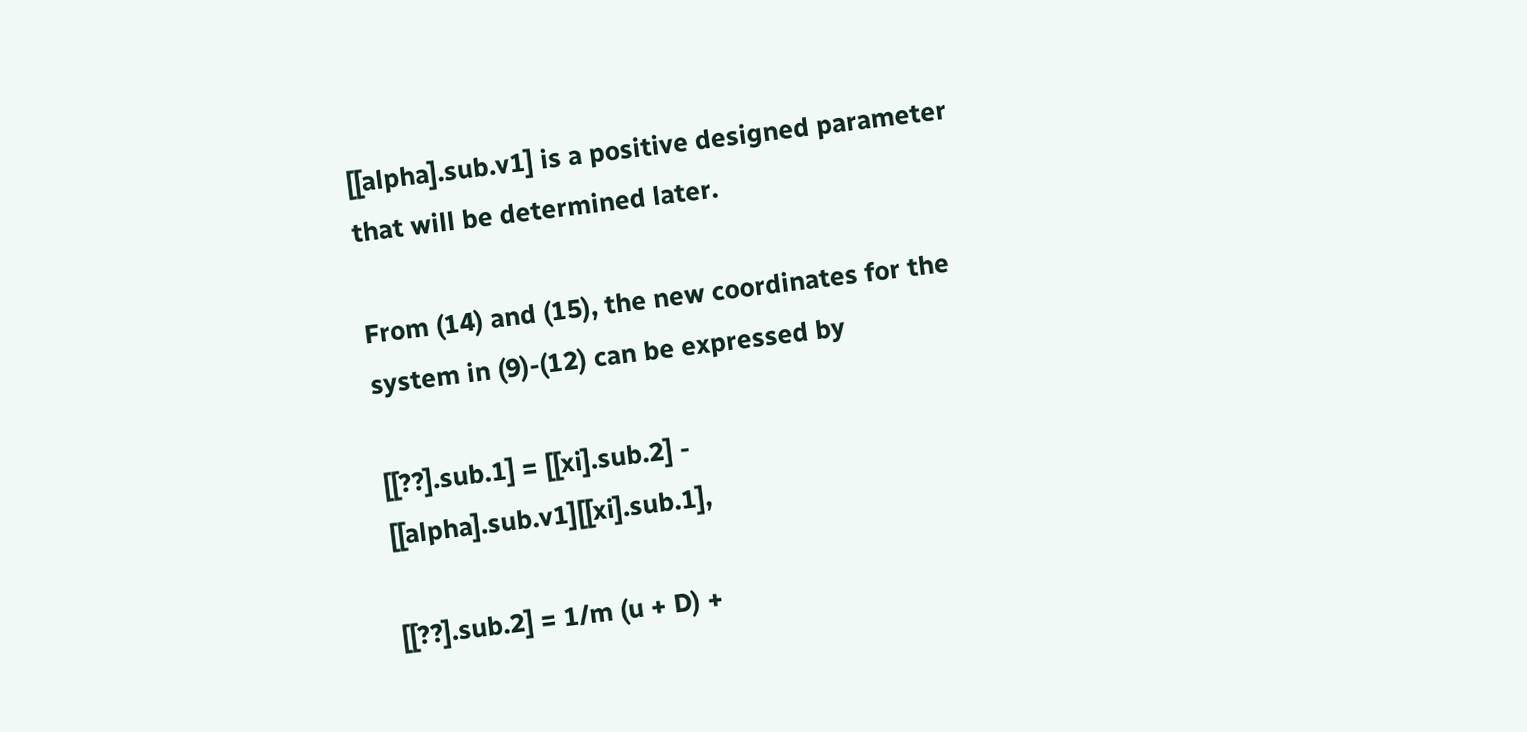[[alpha].sub.v1] is a positive designed parameter that will be determined later.

From (14) and (15), the new coordinates for the system in (9)-(12) can be expressed by

[[??].sub.1] = [[xi].sub.2] - [[alpha].sub.v1][[xi].sub.1],

[[??].sub.2] = 1/m (u + D) +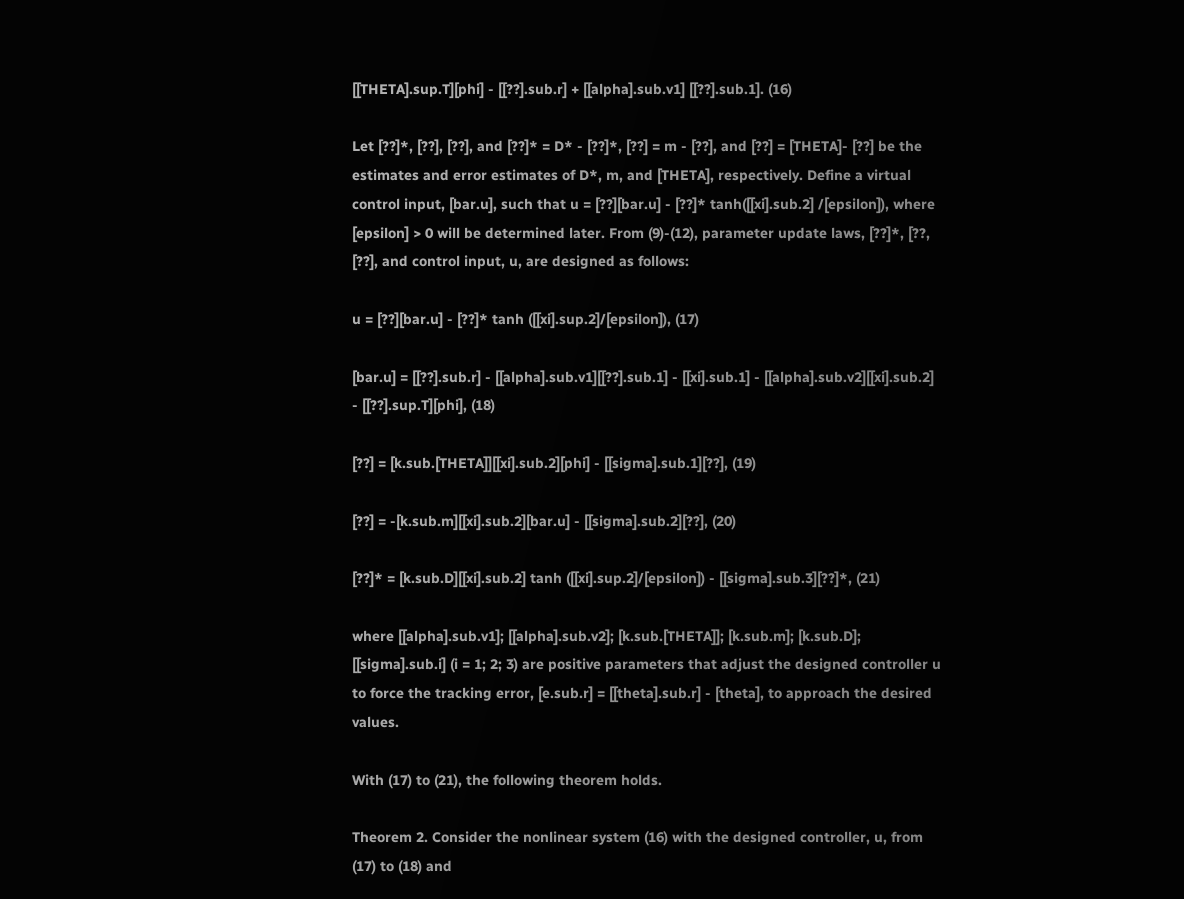[[THETA].sup.T][phi] - [[??].sub.r] + [[alpha].sub.v1] [[??].sub.1]. (16)

Let [??]*, [??], [??], and [??]* = D* - [??]*, [??] = m - [??], and [??] = [THETA]- [??] be the estimates and error estimates of D*, m, and [THETA], respectively. Define a virtual control input, [bar.u], such that u = [??][bar.u] - [??]* tanh([[xi].sub.2] /[epsilon]), where [epsilon] > 0 will be determined later. From (9)-(12), parameter update laws, [??]*, [??, [??], and control input, u, are designed as follows:

u = [??][bar.u] - [??]* tanh ([[xi].sup.2]/[epsilon]), (17)

[bar.u] = [[??].sub.r] - [[alpha].sub.v1][[??].sub.1] - [[xi].sub.1] - [[alpha].sub.v2][[xi].sub.2] - [[??].sup.T][phi], (18)

[??] = [k.sub.[THETA]][[xi].sub.2][phi] - [[sigma].sub.1][??], (19)

[??] = -[k.sub.m][[xi].sub.2][bar.u] - [[sigma].sub.2][??], (20)

[??]* = [k.sub.D][[xi].sub.2] tanh ([[xi].sup.2]/[epsilon]) - [[sigma].sub.3][??]*, (21)

where [[alpha].sub.v1]; [[alpha].sub.v2]; [k.sub.[THETA]]; [k.sub.m]; [k.sub.D]; [[sigma].sub.i] (i = 1; 2; 3) are positive parameters that adjust the designed controller u to force the tracking error, [e.sub.r] = [[theta].sub.r] - [theta], to approach the desired values.

With (17) to (21), the following theorem holds.

Theorem 2. Consider the nonlinear system (16) with the designed controller, u, from (17) to (18) and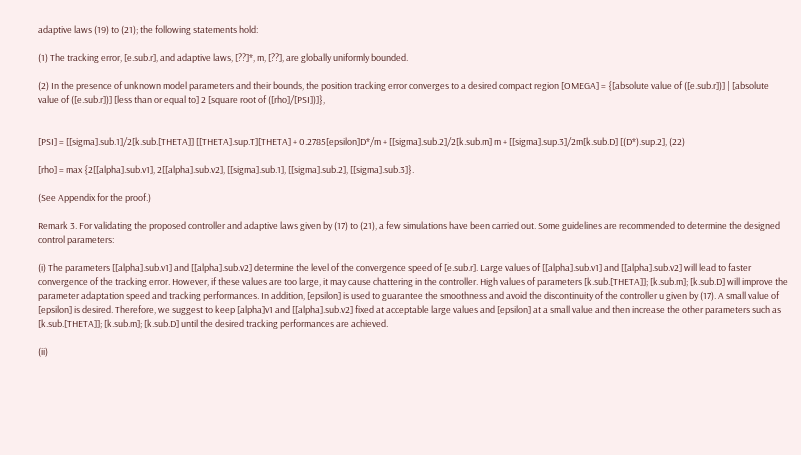adaptive laws (19) to (21); the following statements hold:

(1) The tracking error, [e.sub.r], and adaptive laws, [??]*, m, [??], are globally uniformly bounded.

(2) In the presence of unknown model parameters and their bounds, the position tracking error converges to a desired compact region [OMEGA] = {[absolute value of ([e.sub.r])] | [absolute value of ([e.sub.r])] [less than or equal to] 2 [square root of ([rho]/[PSI])]},


[PSI] = [[sigma].sub.1]/2[k.sub.[THETA]] [[THETA].sup.T][THETA] + 0.2785[epsilon]D*/m + [[sigma].sub.2]/2[k.sub.m] m + [[sigma].sup.3]/2m[k.sub.D] [(D*).sup.2], (22)

[rho] = max {2[[alpha].sub.v1], 2[[alpha].sub.v2], [[sigma].sub.1], [[sigma].sub.2], [[sigma].sub.3]}.

(See Appendix for the proof.)

Remark 3. For validating the proposed controller and adaptive laws given by (17) to (21), a few simulations have been carried out. Some guidelines are recommended to determine the designed control parameters:

(i) The parameters [[alpha].sub.v1] and [[alpha].sub.v2] determine the level of the convergence speed of [e.sub.r]. Large values of [[alpha].sub.v1] and [[alpha].sub.v2] will lead to faster convergence of the tracking error. However, if these values are too large, it may cause chattering in the controller. High values of parameters [k.sub.[THETA]]; [k.sub.m]; [k.sub.D] will improve the parameter adaptation speed and tracking performances. In addition, [epsilon] is used to guarantee the smoothness and avoid the discontinuity of the controller u given by (17). A small value of [epsilon] is desired. Therefore, we suggest to keep [alpha]v1 and [[alpha].sub.v2] fixed at acceptable large values and [epsilon] at a small value and then increase the other parameters such as [k.sub.[THETA]]; [k.sub.m]; [k.sub.D] until the desired tracking performances are achieved.

(ii)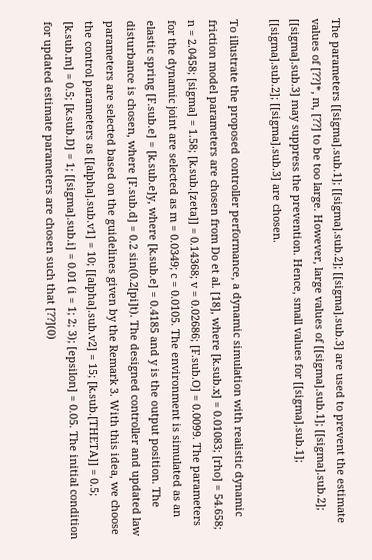The parameters [[sigma].sub.1]; [[sigma].sub.2]; [[sigma].sub.3] are used to prevent the estimate values of [??]*, m, [??] to be too large. However, large values of [[sigma].sub.1]; [[sigma].sub.2]; [[sigma].sub.3] may suppress the prevention. Hence, small values for [[sigma].sub.1]; [[sigma].sub.2]; [[sigma].sub.3] are chosen.

To illustrate the proposed controller performance, a dynamic simulation with realistic dynamic friction model parameters are chosen from Do et al. [18], where [k.sub.x] = 0.01083; [rho] = 54.658; n = 2.0458; [sigma] = 1.58; [k.sub.[zeta]] = 0.14368; v = 0.02686; [F.sub.O] = 0.0099. The parameters for the dynamic joint are selected as m = 0.0349; c = 0.0105. The environment is simulated as an elastic spring [F.sub.e] = [k.sub.e]y, where [k.sub.e] = 0.4185 and y is the output position. The disturbance is chosen, where [F.sub.d] = 0.2 sin(0.2[pi]t). The designed controller and updated law parameters are selected based on the guidelines given by the Remark 3. With this idea, we choose the control parameters as [[alpha].sub.v1] = 10; [[alpha].sub.v2] = 15; [k.sub.[THETA]] = 0.5; [k.sub.m] = 0.5; [k.sub.D] = 1; [[sigma].sub.i] = 0.01 (i = 1; 2; 3); [epsilon] = 0.05. The initial condition for updated estimate parameters are chosen such that [??](0)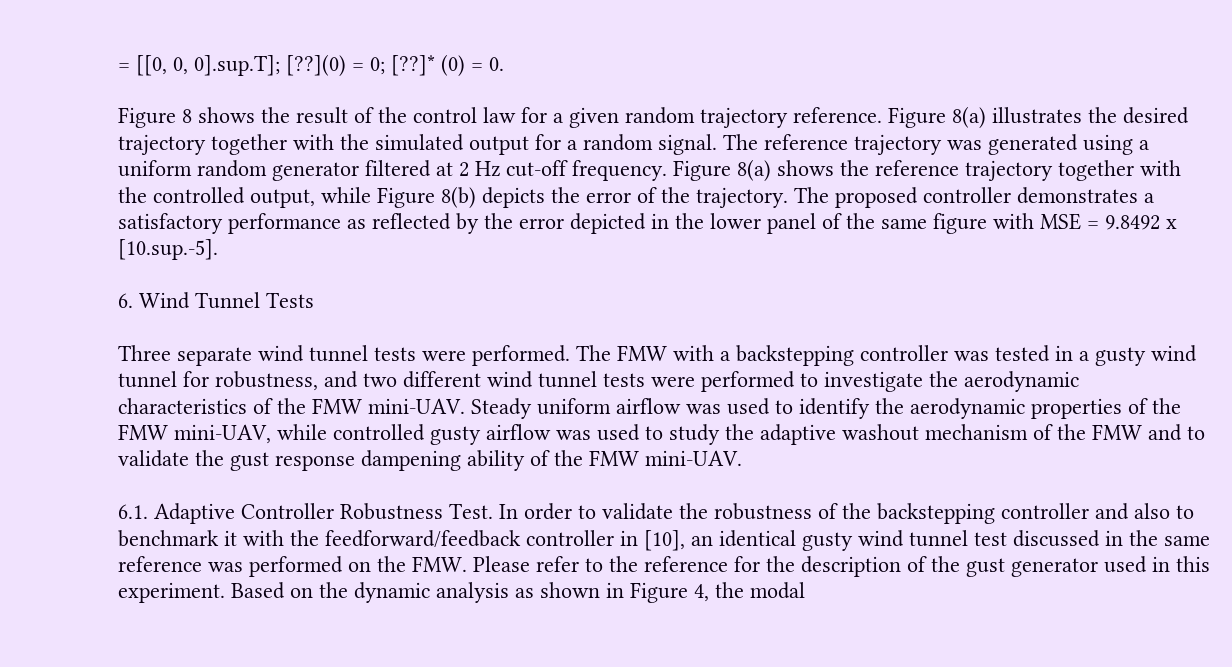= [[0, 0, 0].sup.T]; [??](0) = 0; [??]* (0) = 0.

Figure 8 shows the result of the control law for a given random trajectory reference. Figure 8(a) illustrates the desired trajectory together with the simulated output for a random signal. The reference trajectory was generated using a uniform random generator filtered at 2 Hz cut-off frequency. Figure 8(a) shows the reference trajectory together with the controlled output, while Figure 8(b) depicts the error of the trajectory. The proposed controller demonstrates a satisfactory performance as reflected by the error depicted in the lower panel of the same figure with MSE = 9.8492 x [10.sup.-5].

6. Wind Tunnel Tests

Three separate wind tunnel tests were performed. The FMW with a backstepping controller was tested in a gusty wind tunnel for robustness, and two different wind tunnel tests were performed to investigate the aerodynamic characteristics of the FMW mini-UAV. Steady uniform airflow was used to identify the aerodynamic properties of the FMW mini-UAV, while controlled gusty airflow was used to study the adaptive washout mechanism of the FMW and to validate the gust response dampening ability of the FMW mini-UAV.

6.1. Adaptive Controller Robustness Test. In order to validate the robustness of the backstepping controller and also to benchmark it with the feedforward/feedback controller in [10], an identical gusty wind tunnel test discussed in the same reference was performed on the FMW. Please refer to the reference for the description of the gust generator used in this experiment. Based on the dynamic analysis as shown in Figure 4, the modal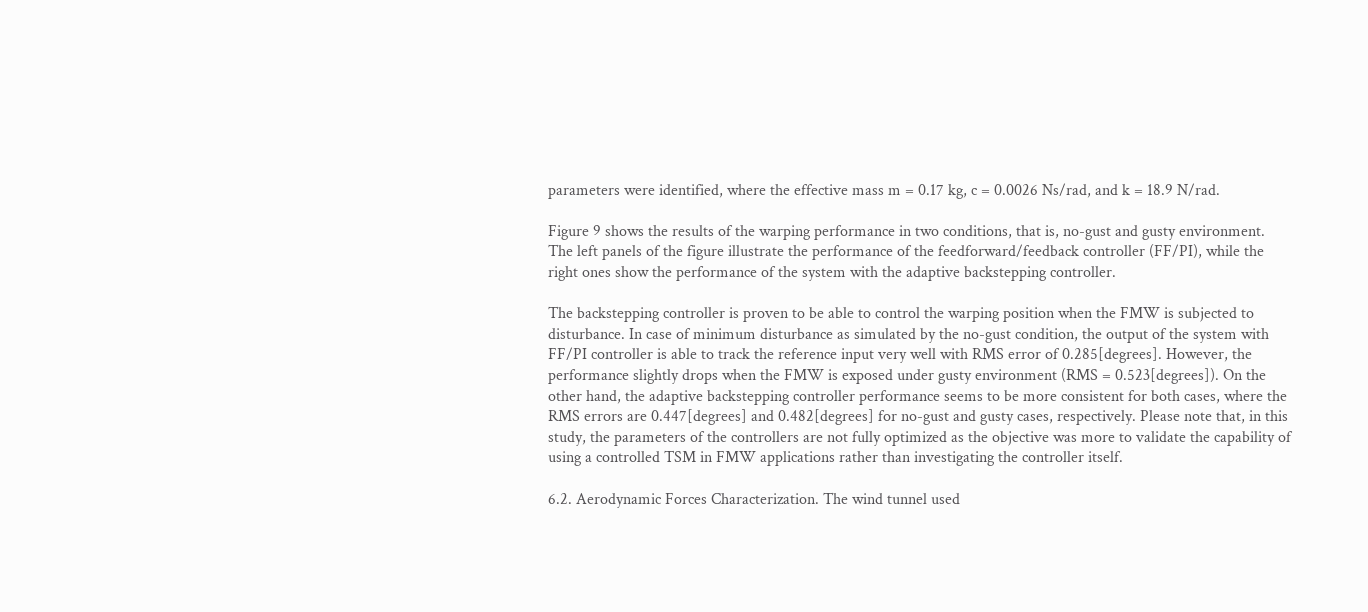parameters were identified, where the effective mass m = 0.17 kg, c = 0.0026 Ns/rad, and k = 18.9 N/rad.

Figure 9 shows the results of the warping performance in two conditions, that is, no-gust and gusty environment. The left panels of the figure illustrate the performance of the feedforward/feedback controller (FF/PI), while the right ones show the performance of the system with the adaptive backstepping controller.

The backstepping controller is proven to be able to control the warping position when the FMW is subjected to disturbance. In case of minimum disturbance as simulated by the no-gust condition, the output of the system with FF/PI controller is able to track the reference input very well with RMS error of 0.285[degrees]. However, the performance slightly drops when the FMW is exposed under gusty environment (RMS = 0.523[degrees]). On the other hand, the adaptive backstepping controller performance seems to be more consistent for both cases, where the RMS errors are 0.447[degrees] and 0.482[degrees] for no-gust and gusty cases, respectively. Please note that, in this study, the parameters of the controllers are not fully optimized as the objective was more to validate the capability of using a controlled TSM in FMW applications rather than investigating the controller itself.

6.2. Aerodynamic Forces Characterization. The wind tunnel used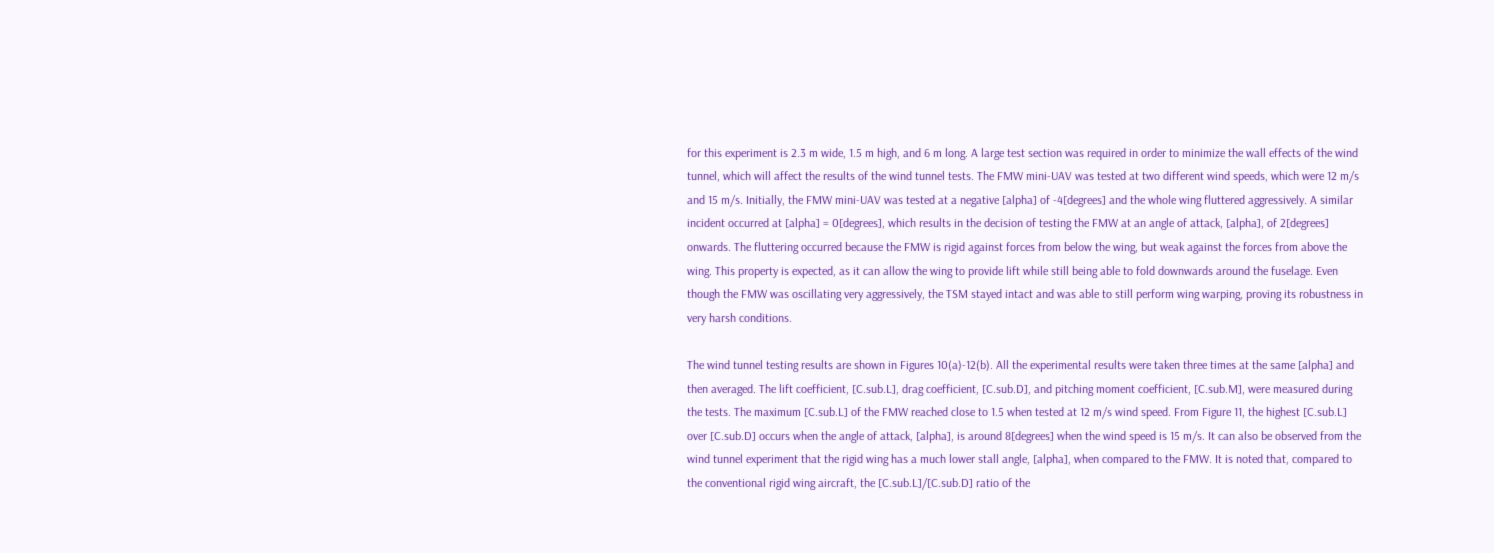for this experiment is 2.3 m wide, 1.5 m high, and 6 m long. A large test section was required in order to minimize the wall effects of the wind tunnel, which will affect the results of the wind tunnel tests. The FMW mini-UAV was tested at two different wind speeds, which were 12 m/s and 15 m/s. Initially, the FMW mini-UAV was tested at a negative [alpha] of -4[degrees] and the whole wing fluttered aggressively. A similar incident occurred at [alpha] = 0[degrees], which results in the decision of testing the FMW at an angle of attack, [alpha], of 2[degrees] onwards. The fluttering occurred because the FMW is rigid against forces from below the wing, but weak against the forces from above the wing. This property is expected, as it can allow the wing to provide lift while still being able to fold downwards around the fuselage. Even though the FMW was oscillating very aggressively, the TSM stayed intact and was able to still perform wing warping, proving its robustness in very harsh conditions.

The wind tunnel testing results are shown in Figures 10(a)-12(b). All the experimental results were taken three times at the same [alpha] and then averaged. The lift coefficient, [C.sub.L], drag coefficient, [C.sub.D], and pitching moment coefficient, [C.sub.M], were measured during the tests. The maximum [C.sub.L] of the FMW reached close to 1.5 when tested at 12 m/s wind speed. From Figure 11, the highest [C.sub.L] over [C.sub.D] occurs when the angle of attack, [alpha], is around 8[degrees] when the wind speed is 15 m/s. It can also be observed from the wind tunnel experiment that the rigid wing has a much lower stall angle, [alpha], when compared to the FMW. It is noted that, compared to the conventional rigid wing aircraft, the [C.sub.L]/[C.sub.D] ratio of the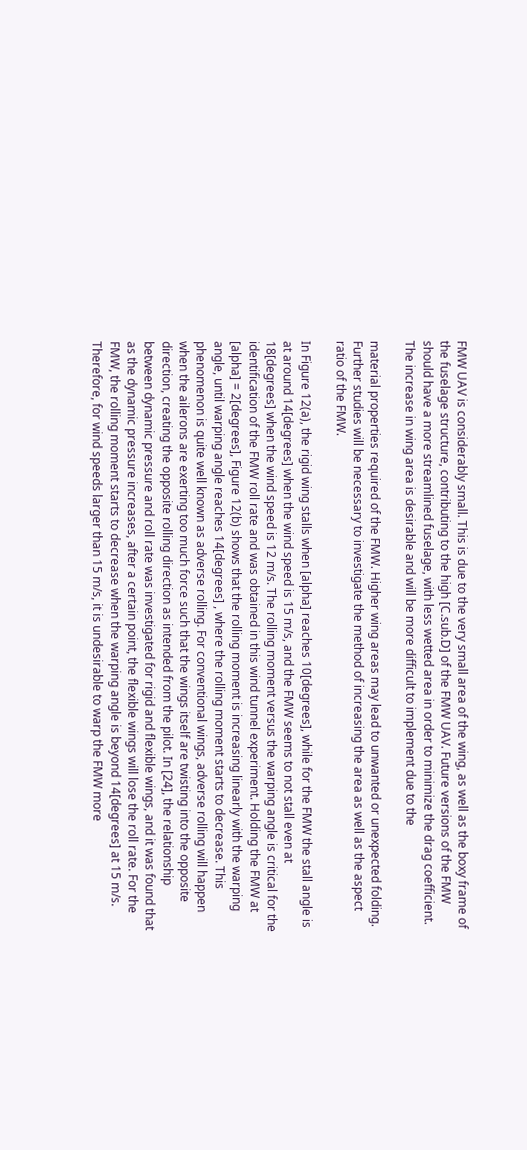FMW UAV is considerably small. This is due to the very small area of the wing, as well as the boxy frame of the fuselage structure, contributing to the high [C.sub.D] of the FMW UAV. Future versions of the FMW should have a more streamlined fuselage, with less wetted area in order to minimize the drag coefficient. The increase in wing area is desirable and will be more difficult to implement due to the

material properties required of the FMW. Higher wing areas may lead to unwanted or unexpected folding. Further studies will be necessary to investigate the method of increasing the area as well as the aspect ratio of the FMW.

In Figure 12(a), the rigid wing stalls when [alpha] reaches 10[degrees], while for the FMW the stall angle is at around 14[degrees] when the wind speed is 15 m/s, and the FMW seems to not stall even at 18[degrees] when the wind speed is 12 m/s. The rolling moment versus the warping angle is critical for the identification of the FMW roll rate and was obtained in this wind tunnel experiment. Holding the FMW at [alpha] = 2[degrees], Figure 12(b) shows that the rolling moment is increasing linearly with the warping angle, until warping angle reaches 14[degrees] , where the rolling moment starts to decrease. This phenomenon is quite well known as adverse rolling. For conventional wings, adverse rolling will happen when the ailerons are exerting too much force such that the wings itself are twisting into the opposite direction, creating the opposite rolling direction as intended from the pilot. In [24], the relationship between dynamic pressure and roll rate was investigated for rigid and flexible wings, and it was found that as the dynamic pressure increases, after a certain point, the flexible wings will lose the roll rate. For the FMW, the rolling moment starts to decrease when the warping angle is beyond 14[degrees] at 15 m/s. Therefore, for wind speeds larger than 15 m/s, it is undesirable to warp the FMW more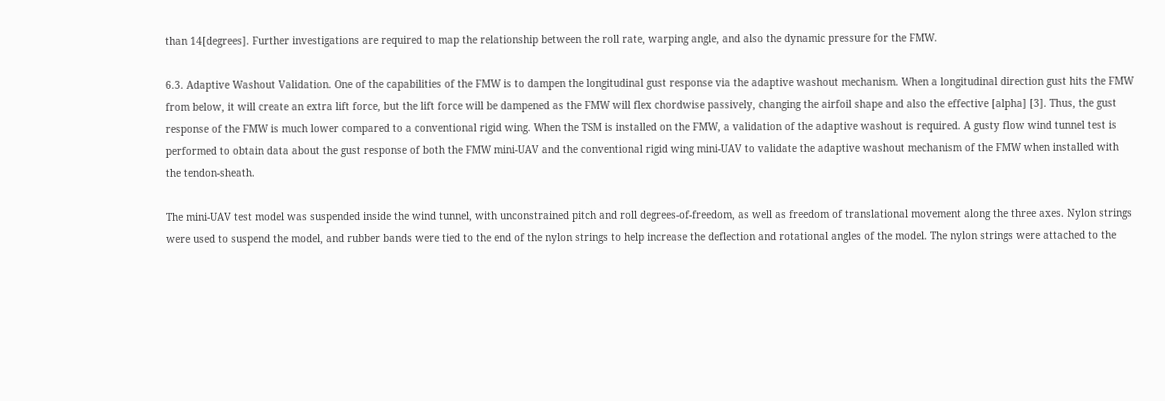than 14[degrees]. Further investigations are required to map the relationship between the roll rate, warping angle, and also the dynamic pressure for the FMW.

6.3. Adaptive Washout Validation. One of the capabilities of the FMW is to dampen the longitudinal gust response via the adaptive washout mechanism. When a longitudinal direction gust hits the FMW from below, it will create an extra lift force, but the lift force will be dampened as the FMW will flex chordwise passively, changing the airfoil shape and also the effective [alpha] [3]. Thus, the gust response of the FMW is much lower compared to a conventional rigid wing. When the TSM is installed on the FMW, a validation of the adaptive washout is required. A gusty flow wind tunnel test is performed to obtain data about the gust response of both the FMW mini-UAV and the conventional rigid wing mini-UAV to validate the adaptive washout mechanism of the FMW when installed with the tendon-sheath.

The mini-UAV test model was suspended inside the wind tunnel, with unconstrained pitch and roll degrees-of-freedom, as well as freedom of translational movement along the three axes. Nylon strings were used to suspend the model, and rubber bands were tied to the end of the nylon strings to help increase the deflection and rotational angles of the model. The nylon strings were attached to the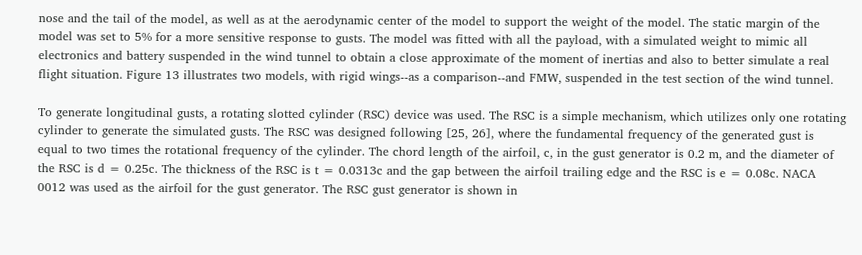nose and the tail of the model, as well as at the aerodynamic center of the model to support the weight of the model. The static margin of the model was set to 5% for a more sensitive response to gusts. The model was fitted with all the payload, with a simulated weight to mimic all electronics and battery suspended in the wind tunnel to obtain a close approximate of the moment of inertias and also to better simulate a real flight situation. Figure 13 illustrates two models, with rigid wings--as a comparison--and FMW, suspended in the test section of the wind tunnel.

To generate longitudinal gusts, a rotating slotted cylinder (RSC) device was used. The RSC is a simple mechanism, which utilizes only one rotating cylinder to generate the simulated gusts. The RSC was designed following [25, 26], where the fundamental frequency of the generated gust is equal to two times the rotational frequency of the cylinder. The chord length of the airfoil, c, in the gust generator is 0.2 m, and the diameter of the RSC is d = 0.25c. The thickness of the RSC is t = 0.0313c and the gap between the airfoil trailing edge and the RSC is e = 0.08c. NACA 0012 was used as the airfoil for the gust generator. The RSC gust generator is shown in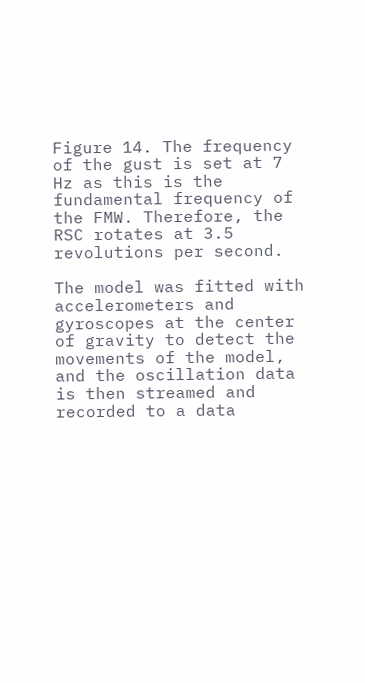Figure 14. The frequency of the gust is set at 7 Hz as this is the fundamental frequency of the FMW. Therefore, the RSC rotates at 3.5 revolutions per second.

The model was fitted with accelerometers and gyroscopes at the center of gravity to detect the movements of the model, and the oscillation data is then streamed and recorded to a data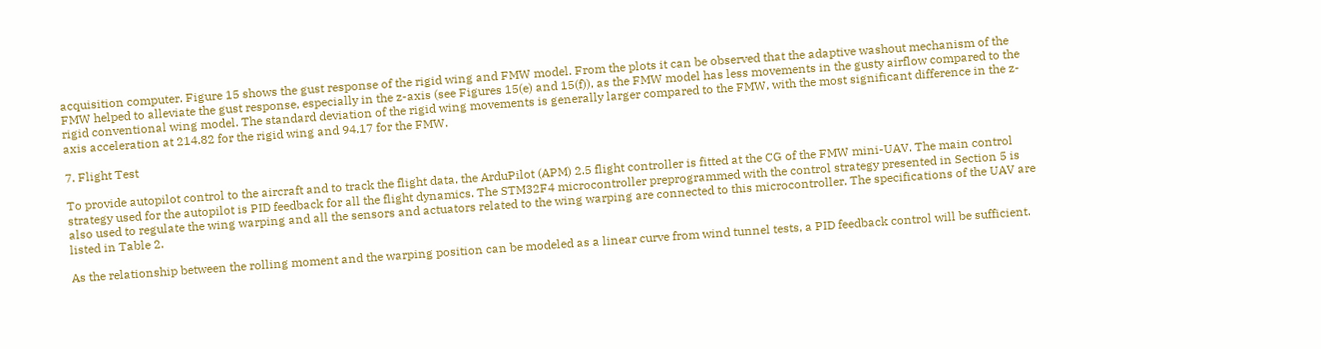acquisition computer. Figure 15 shows the gust response of the rigid wing and FMW model. From the plots it can be observed that the adaptive washout mechanism of the FMW helped to alleviate the gust response, especially in the z-axis (see Figures 15(e) and 15(f)), as the FMW model has less movements in the gusty airflow compared to the rigid conventional wing model. The standard deviation of the rigid wing movements is generally larger compared to the FMW, with the most significant difference in the z-axis acceleration at 214.82 for the rigid wing and 94.17 for the FMW.

7. Flight Test

To provide autopilot control to the aircraft and to track the flight data, the ArduPilot (APM) 2.5 flight controller is fitted at the CG of the FMW mini-UAV. The main control strategy used for the autopilot is PID feedback for all the flight dynamics. The STM32F4 microcontroller preprogrammed with the control strategy presented in Section 5 is also used to regulate the wing warping and all the sensors and actuators related to the wing warping are connected to this microcontroller. The specifications of the UAV are listed in Table 2.

As the relationship between the rolling moment and the warping position can be modeled as a linear curve from wind tunnel tests, a PID feedback control will be sufficient.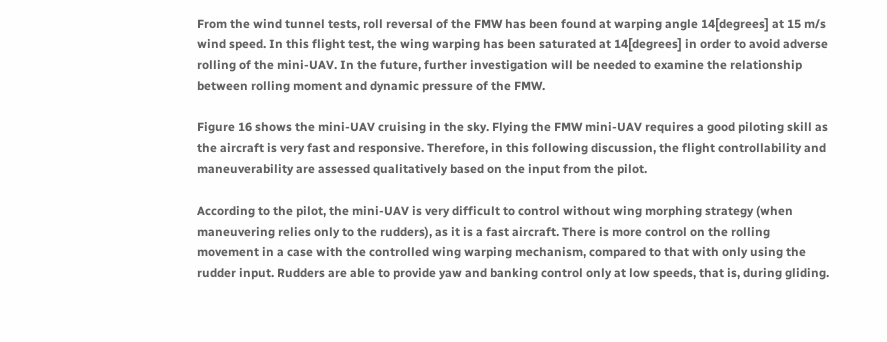From the wind tunnel tests, roll reversal of the FMW has been found at warping angle 14[degrees] at 15 m/s wind speed. In this flight test, the wing warping has been saturated at 14[degrees] in order to avoid adverse rolling of the mini-UAV. In the future, further investigation will be needed to examine the relationship between rolling moment and dynamic pressure of the FMW.

Figure 16 shows the mini-UAV cruising in the sky. Flying the FMW mini-UAV requires a good piloting skill as the aircraft is very fast and responsive. Therefore, in this following discussion, the flight controllability and maneuverability are assessed qualitatively based on the input from the pilot.

According to the pilot, the mini-UAV is very difficult to control without wing morphing strategy (when maneuvering relies only to the rudders), as it is a fast aircraft. There is more control on the rolling movement in a case with the controlled wing warping mechanism, compared to that with only using the rudder input. Rudders are able to provide yaw and banking control only at low speeds, that is, during gliding.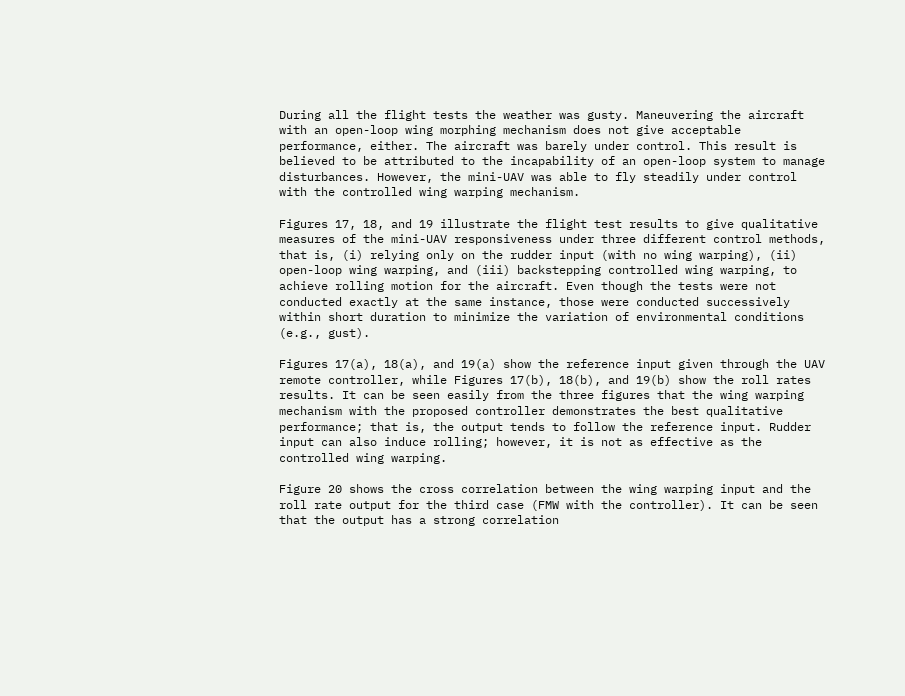During all the flight tests the weather was gusty. Maneuvering the aircraft with an open-loop wing morphing mechanism does not give acceptable performance, either. The aircraft was barely under control. This result is believed to be attributed to the incapability of an open-loop system to manage disturbances. However, the mini-UAV was able to fly steadily under control with the controlled wing warping mechanism.

Figures 17, 18, and 19 illustrate the flight test results to give qualitative measures of the mini-UAV responsiveness under three different control methods, that is, (i) relying only on the rudder input (with no wing warping), (ii) open-loop wing warping, and (iii) backstepping controlled wing warping, to achieve rolling motion for the aircraft. Even though the tests were not conducted exactly at the same instance, those were conducted successively within short duration to minimize the variation of environmental conditions (e.g., gust).

Figures 17(a), 18(a), and 19(a) show the reference input given through the UAV remote controller, while Figures 17(b), 18(b), and 19(b) show the roll rates results. It can be seen easily from the three figures that the wing warping mechanism with the proposed controller demonstrates the best qualitative performance; that is, the output tends to follow the reference input. Rudder input can also induce rolling; however, it is not as effective as the controlled wing warping.

Figure 20 shows the cross correlation between the wing warping input and the roll rate output for the third case (FMW with the controller). It can be seen that the output has a strong correlation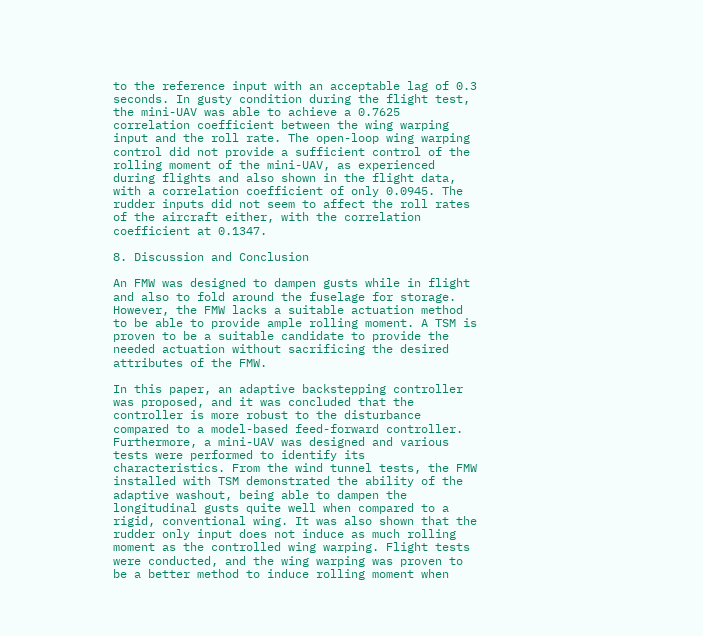to the reference input with an acceptable lag of 0.3 seconds. In gusty condition during the flight test, the mini-UAV was able to achieve a 0.7625 correlation coefficient between the wing warping input and the roll rate. The open-loop wing warping control did not provide a sufficient control of the rolling moment of the mini-UAV, as experienced during flights and also shown in the flight data, with a correlation coefficient of only 0.0945. The rudder inputs did not seem to affect the roll rates of the aircraft either, with the correlation coefficient at 0.1347.

8. Discussion and Conclusion

An FMW was designed to dampen gusts while in flight and also to fold around the fuselage for storage. However, the FMW lacks a suitable actuation method to be able to provide ample rolling moment. A TSM is proven to be a suitable candidate to provide the needed actuation without sacrificing the desired attributes of the FMW.

In this paper, an adaptive backstepping controller was proposed, and it was concluded that the controller is more robust to the disturbance compared to a model-based feed-forward controller. Furthermore, a mini-UAV was designed and various tests were performed to identify its characteristics. From the wind tunnel tests, the FMW installed with TSM demonstrated the ability of the adaptive washout, being able to dampen the longitudinal gusts quite well when compared to a rigid, conventional wing. It was also shown that the rudder only input does not induce as much rolling moment as the controlled wing warping. Flight tests were conducted, and the wing warping was proven to be a better method to induce rolling moment when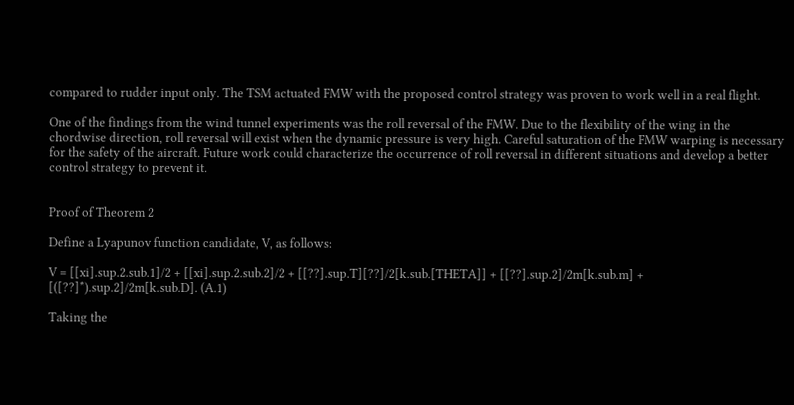compared to rudder input only. The TSM actuated FMW with the proposed control strategy was proven to work well in a real flight.

One of the findings from the wind tunnel experiments was the roll reversal of the FMW. Due to the flexibility of the wing in the chordwise direction, roll reversal will exist when the dynamic pressure is very high. Careful saturation of the FMW warping is necessary for the safety of the aircraft. Future work could characterize the occurrence of roll reversal in different situations and develop a better control strategy to prevent it.


Proof of Theorem 2

Define a Lyapunov function candidate, V, as follows:

V = [[xi].sup.2.sub.1]/2 + [[xi].sup.2.sub.2]/2 + [[??].sup.T][??]/2[k.sub.[THETA]] + [[??].sup.2]/2m[k.sub.m] + [([??]*).sup.2]/2m[k.sub.D]. (A.1)

Taking the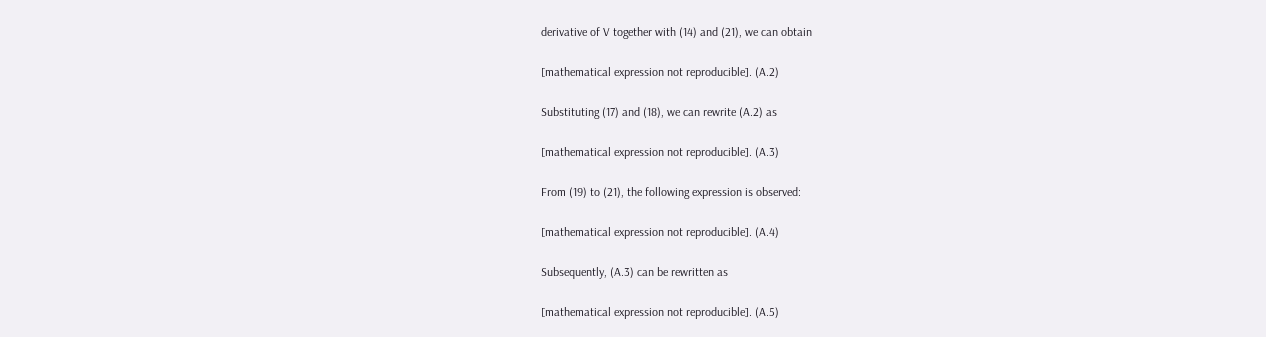derivative of V together with (14) and (21), we can obtain

[mathematical expression not reproducible]. (A.2)

Substituting (17) and (18), we can rewrite (A.2) as

[mathematical expression not reproducible]. (A.3)

From (19) to (21), the following expression is observed:

[mathematical expression not reproducible]. (A.4)

Subsequently, (A.3) can be rewritten as

[mathematical expression not reproducible]. (A.5)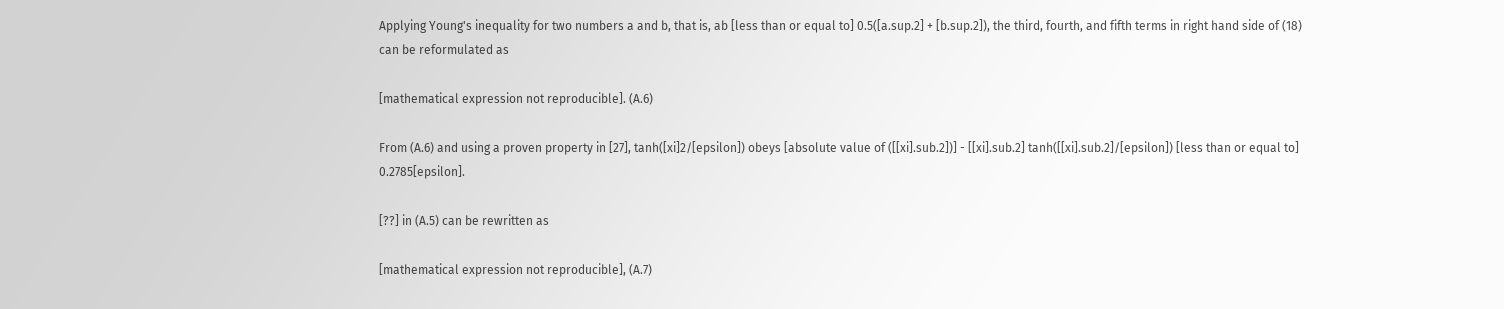Applying Young's inequality for two numbers a and b, that is, ab [less than or equal to] 0.5([a.sup.2] + [b.sup.2]), the third, fourth, and fifth terms in right hand side of (18) can be reformulated as

[mathematical expression not reproducible]. (A.6)

From (A.6) and using a proven property in [27], tanh([xi]2/[epsilon]) obeys [absolute value of ([[xi].sub.2])] - [[xi].sub.2] tanh([[xi].sub.2]/[epsilon]) [less than or equal to] 0.2785[epsilon].

[??] in (A.5) can be rewritten as

[mathematical expression not reproducible], (A.7)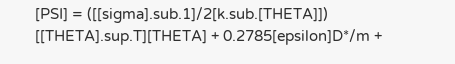[PSI] = ([[sigma].sub.1]/2[k.sub.[THETA]]) [[THETA].sup.T][THETA] + 0.2785[epsilon]D*/m +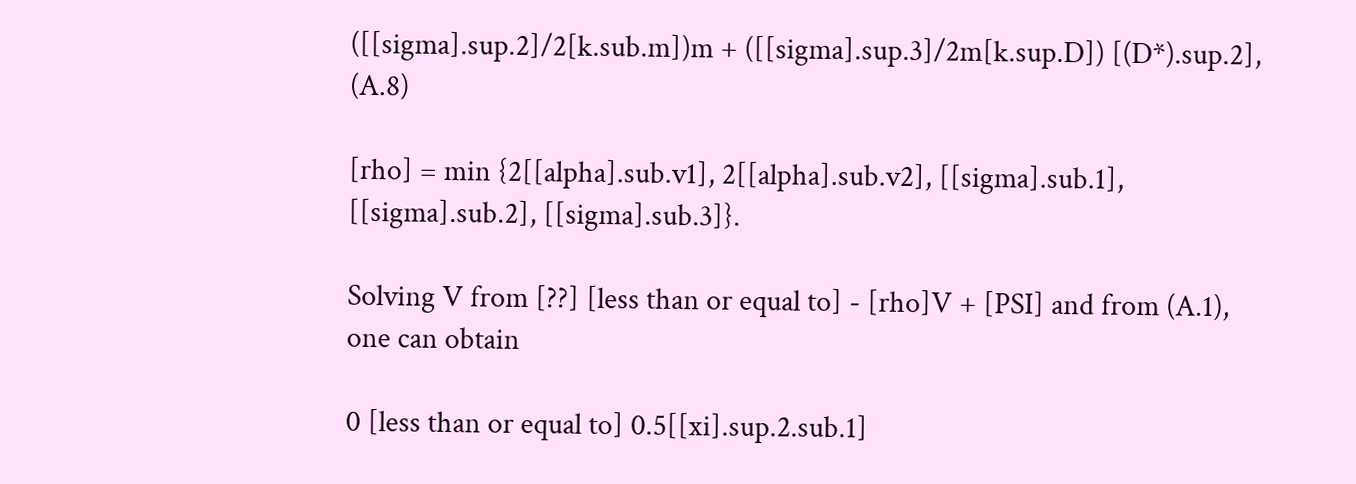([[sigma].sup.2]/2[k.sub.m])m + ([[sigma].sup.3]/2m[k.sup.D]) [(D*).sup.2], (A.8)

[rho] = min {2[[alpha].sub.v1], 2[[alpha].sub.v2], [[sigma].sub.1], [[sigma].sub.2], [[sigma].sub.3]}.

Solving V from [??] [less than or equal to] - [rho]V + [PSI] and from (A.1), one can obtain

0 [less than or equal to] 0.5[[xi].sup.2.sub.1]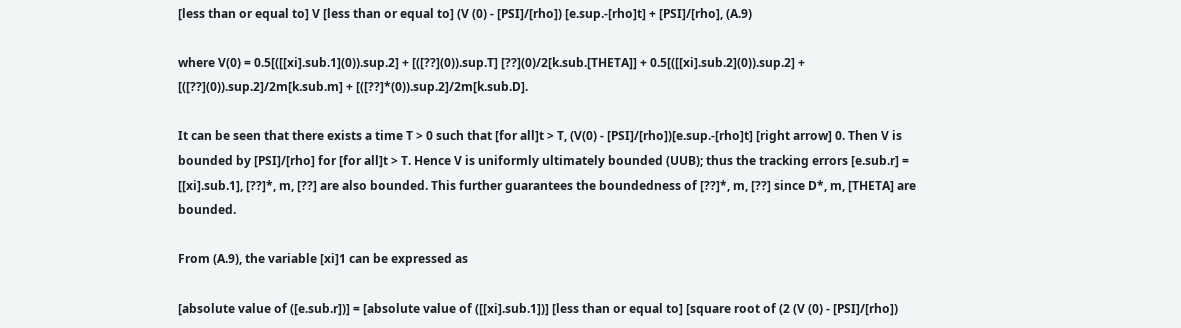[less than or equal to] V [less than or equal to] (V (0) - [PSI]/[rho]) [e.sup.-[rho]t] + [PSI]/[rho], (A.9)

where V(0) = 0.5[([[xi].sub.1](0)).sup.2] + [([??](0)).sup.T] [??](0)/2[k.sub.[THETA]] + 0.5[([[xi].sub.2](0)).sup.2] + [([??](0)).sup.2]/2m[k.sub.m] + [([??]*(0)).sup.2]/2m[k.sub.D].

It can be seen that there exists a time T > 0 such that [for all]t > T, (V(0) - [PSI]/[rho])[e.sup.-[rho]t] [right arrow] 0. Then V is bounded by [PSI]/[rho] for [for all]t > T. Hence V is uniformly ultimately bounded (UUB); thus the tracking errors [e.sub.r] = [[xi].sub.1], [??]*, m, [??] are also bounded. This further guarantees the boundedness of [??]*, m, [??] since D*, m, [THETA] are bounded.

From (A.9), the variable [xi]1 can be expressed as

[absolute value of ([e.sub.r])] = [absolute value of ([[xi].sub.1])] [less than or equal to] [square root of (2 (V (0) - [PSI]/[rho])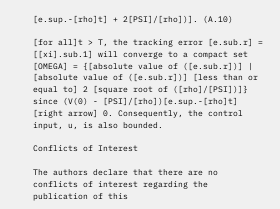[e.sup.-[rho]t] + 2[PSI]/[rho])]. (A.10)

[for all]t > T, the tracking error [e.sub.r] = [[xi].sub.1] will converge to a compact set [OMEGA] = {[absolute value of ([e.sub.r])] | [absolute value of ([e.sub.r])] [less than or equal to] 2 [square root of ([rho]/[PSI])]} since (V(0) - [PSI]/[rho])[e.sup.-[rho]t] [right arrow] 0. Consequently, the control input, u, is also bounded.

Conflicts of Interest

The authors declare that there are no conflicts of interest regarding the publication of this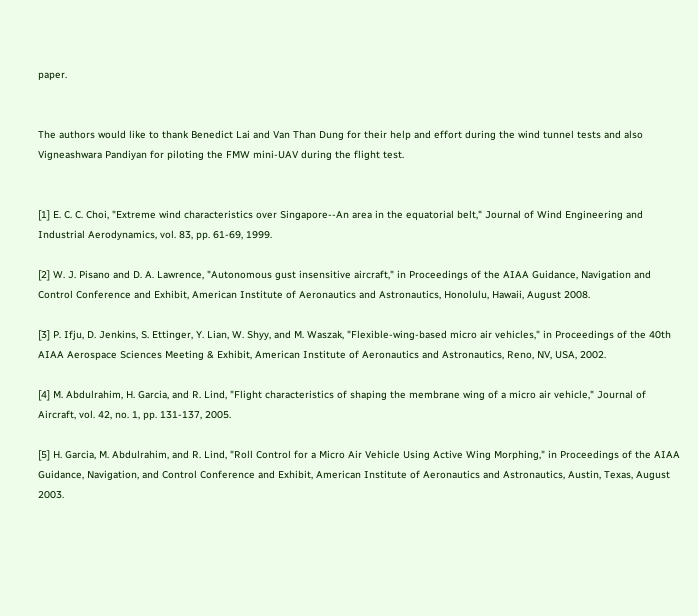paper.


The authors would like to thank Benedict Lai and Van Than Dung for their help and effort during the wind tunnel tests and also Vigneashwara Pandiyan for piloting the FMW mini-UAV during the flight test.


[1] E. C. C. Choi, "Extreme wind characteristics over Singapore--An area in the equatorial belt," Journal of Wind Engineering and Industrial Aerodynamics, vol. 83, pp. 61-69, 1999.

[2] W. J. Pisano and D. A. Lawrence, "Autonomous gust insensitive aircraft," in Proceedings of the AIAA Guidance, Navigation and Control Conference and Exhibit, American Institute of Aeronautics and Astronautics, Honolulu, Hawaii, August 2008.

[3] P. Ifju, D. Jenkins, S. Ettinger, Y. Lian, W. Shyy, and M. Waszak, "Flexible-wing-based micro air vehicles," in Proceedings of the 40th AIAA Aerospace Sciences Meeting & Exhibit, American Institute of Aeronautics and Astronautics, Reno, NV, USA, 2002.

[4] M. Abdulrahim, H. Garcia, and R. Lind, "Flight characteristics of shaping the membrane wing of a micro air vehicle," Journal of Aircraft, vol. 42, no. 1, pp. 131-137, 2005.

[5] H. Garcia, M. Abdulrahim, and R. Lind, "Roll Control for a Micro Air Vehicle Using Active Wing Morphing," in Proceedings of the AIAA Guidance, Navigation, and Control Conference and Exhibit, American Institute of Aeronautics and Astronautics, Austin, Texas, August 2003.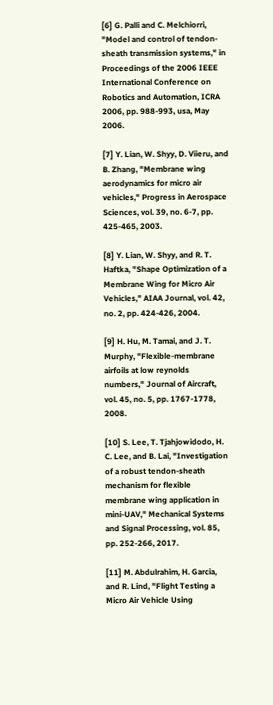[6] G. Palli and C. Melchiorri, "Model and control of tendon-sheath transmission systems," in Proceedings of the 2006 IEEE International Conference on Robotics and Automation, ICRA 2006, pp. 988-993, usa, May 2006.

[7] Y. Lian, W. Shyy, D. Viieru, and B. Zhang, "Membrane wing aerodynamics for micro air vehicles," Progress in Aerospace Sciences, vol. 39, no. 6-7, pp. 425-465, 2003.

[8] Y. Lian, W. Shyy, and R. T. Haftka, "Shape Optimization of a Membrane Wing for Micro Air Vehicles," AIAA Journal, vol. 42, no. 2, pp. 424-426, 2004.

[9] H. Hu, M. Tamai, and J. T. Murphy, "Flexible-membrane airfoils at low reynolds numbers," Journal of Aircraft, vol. 45, no. 5, pp. 1767-1778, 2008.

[10] S. Lee, T. Tjahjowidodo, H. C. Lee, and B. Lai, "Investigation of a robust tendon-sheath mechanism for flexible membrane wing application in mini-UAV," Mechanical Systems and Signal Processing, vol. 85, pp. 252-266, 2017.

[11] M. Abdulrahim, H. Garcia, and R. Lind, "Flight Testing a Micro Air Vehicle Using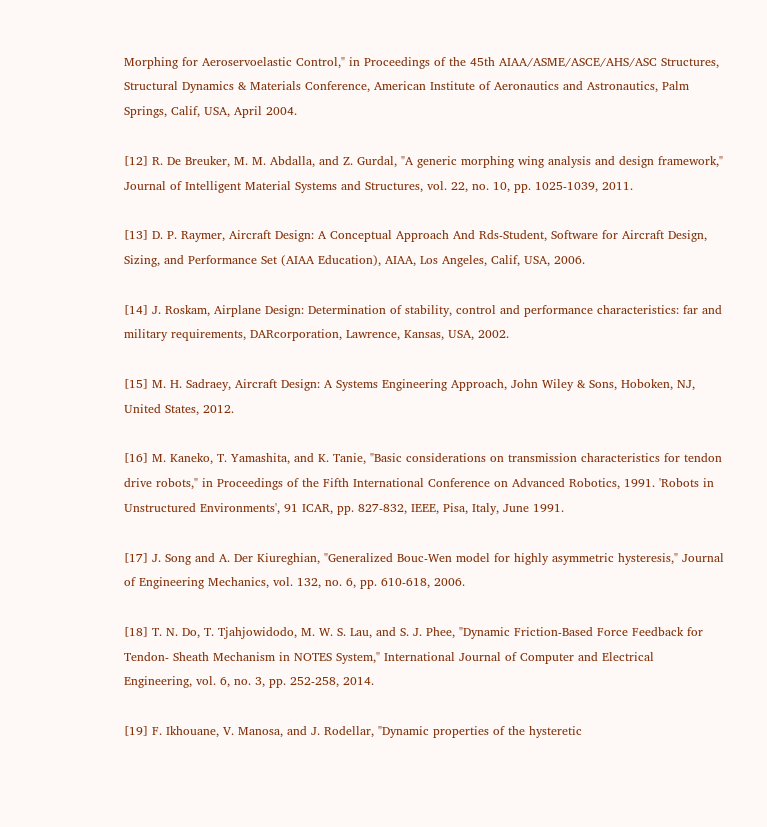Morphing for Aeroservoelastic Control," in Proceedings of the 45th AIAA/ASME/ASCE/AHS/ASC Structures, Structural Dynamics & Materials Conference, American Institute of Aeronautics and Astronautics, Palm Springs, Calif, USA, April 2004.

[12] R. De Breuker, M. M. Abdalla, and Z. Gurdal, "A generic morphing wing analysis and design framework," Journal of Intelligent Material Systems and Structures, vol. 22, no. 10, pp. 1025-1039, 2011.

[13] D. P. Raymer, Aircraft Design: A Conceptual Approach And Rds-Student, Software for Aircraft Design, Sizing, and Performance Set (AIAA Education), AIAA, Los Angeles, Calif, USA, 2006.

[14] J. Roskam, Airplane Design: Determination of stability, control and performance characteristics: far and military requirements, DARcorporation, Lawrence, Kansas, USA, 2002.

[15] M. H. Sadraey, Aircraft Design: A Systems Engineering Approach, John Wiley & Sons, Hoboken, NJ, United States, 2012.

[16] M. Kaneko, T. Yamashita, and K. Tanie, "Basic considerations on transmission characteristics for tendon drive robots," in Proceedings of the Fifth International Conference on Advanced Robotics, 1991. 'Robots in Unstructured Environments', 91 ICAR, pp. 827-832, IEEE, Pisa, Italy, June 1991.

[17] J. Song and A. Der Kiureghian, "Generalized Bouc-Wen model for highly asymmetric hysteresis," Journal of Engineering Mechanics, vol. 132, no. 6, pp. 610-618, 2006.

[18] T. N. Do, T. Tjahjowidodo, M. W. S. Lau, and S. J. Phee, "Dynamic Friction-Based Force Feedback for Tendon- Sheath Mechanism in NOTES System," International Journal of Computer and Electrical Engineering, vol. 6, no. 3, pp. 252-258, 2014.

[19] F. Ikhouane, V. Manosa, and J. Rodellar, "Dynamic properties of the hysteretic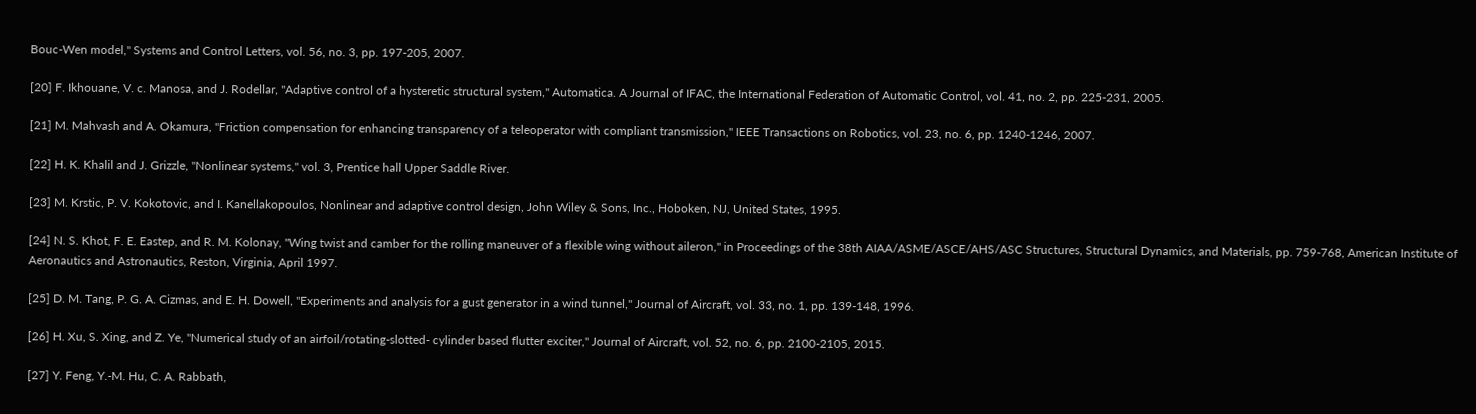Bouc-Wen model," Systems and Control Letters, vol. 56, no. 3, pp. 197-205, 2007.

[20] F. Ikhouane, V. c. Manosa, and J. Rodellar, "Adaptive control of a hysteretic structural system," Automatica. A Journal of IFAC, the International Federation of Automatic Control, vol. 41, no. 2, pp. 225-231, 2005.

[21] M. Mahvash and A. Okamura, "Friction compensation for enhancing transparency of a teleoperator with compliant transmission," IEEE Transactions on Robotics, vol. 23, no. 6, pp. 1240-1246, 2007.

[22] H. K. Khalil and J. Grizzle, "Nonlinear systems," vol. 3, Prentice hall Upper Saddle River.

[23] M. Krstic, P. V. Kokotovic, and I. Kanellakopoulos, Nonlinear and adaptive control design, John Wiley & Sons, Inc., Hoboken, NJ, United States, 1995.

[24] N. S. Khot, F. E. Eastep, and R. M. Kolonay, "Wing twist and camber for the rolling maneuver of a flexible wing without aileron," in Proceedings of the 38th AIAA/ASME/ASCE/AHS/ASC Structures, Structural Dynamics, and Materials, pp. 759-768, American Institute of Aeronautics and Astronautics, Reston, Virginia, April 1997.

[25] D. M. Tang, P. G. A. Cizmas, and E. H. Dowell, "Experiments and analysis for a gust generator in a wind tunnel," Journal of Aircraft, vol. 33, no. 1, pp. 139-148, 1996.

[26] H. Xu, S. Xing, and Z. Ye, "Numerical study of an airfoil/rotating-slotted- cylinder based flutter exciter," Journal of Aircraft, vol. 52, no. 6, pp. 2100-2105, 2015.

[27] Y. Feng, Y.-M. Hu, C. A. Rabbath,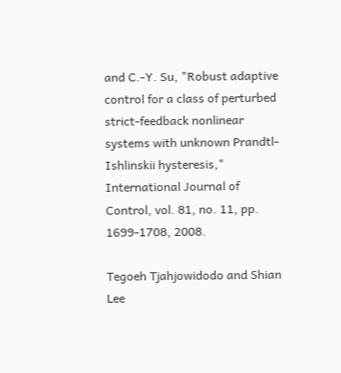and C.-Y. Su, "Robust adaptive control for a class of perturbed strict-feedback nonlinear systems with unknown Prandtl-Ishlinskii hysteresis," International Journal of Control, vol. 81, no. 11, pp. 1699-1708, 2008.

Tegoeh Tjahjowidodo and Shian Lee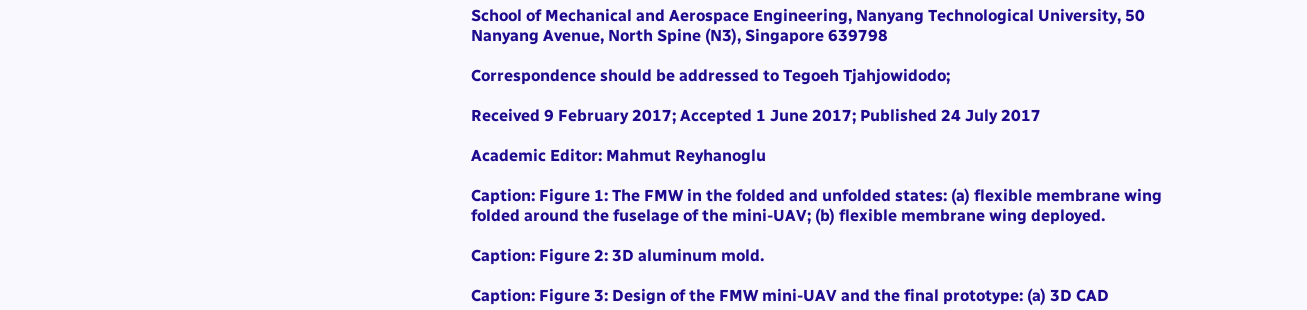School of Mechanical and Aerospace Engineering, Nanyang Technological University, 50 Nanyang Avenue, North Spine (N3), Singapore 639798

Correspondence should be addressed to Tegoeh Tjahjowidodo;

Received 9 February 2017; Accepted 1 June 2017; Published 24 July 2017

Academic Editor: Mahmut Reyhanoglu

Caption: Figure 1: The FMW in the folded and unfolded states: (a) flexible membrane wing folded around the fuselage of the mini-UAV; (b) flexible membrane wing deployed.

Caption: Figure 2: 3D aluminum mold.

Caption: Figure 3: Design of the FMW mini-UAV and the final prototype: (a) 3D CAD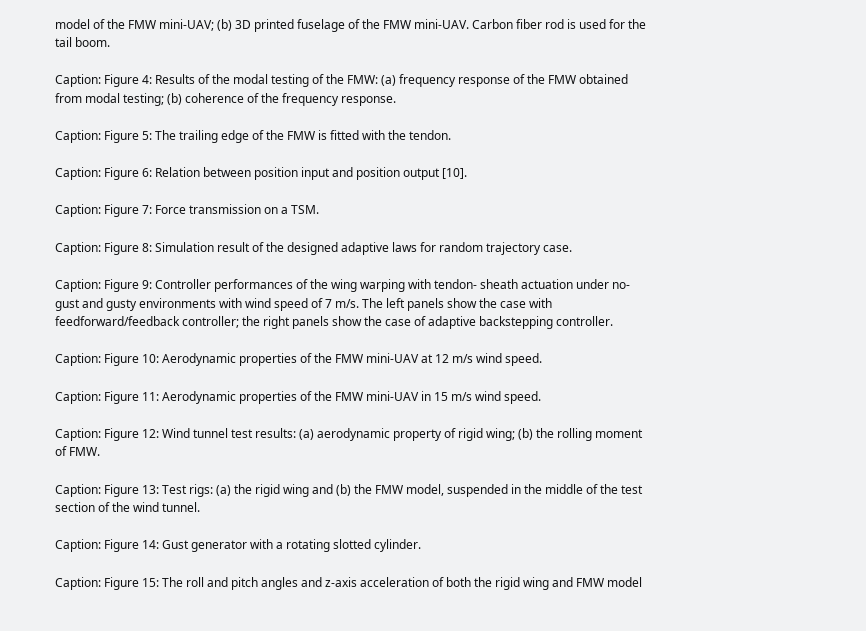model of the FMW mini-UAV; (b) 3D printed fuselage of the FMW mini-UAV. Carbon fiber rod is used for the tail boom.

Caption: Figure 4: Results of the modal testing of the FMW: (a) frequency response of the FMW obtained from modal testing; (b) coherence of the frequency response.

Caption: Figure 5: The trailing edge of the FMW is fitted with the tendon.

Caption: Figure 6: Relation between position input and position output [10].

Caption: Figure 7: Force transmission on a TSM.

Caption: Figure 8: Simulation result of the designed adaptive laws for random trajectory case.

Caption: Figure 9: Controller performances of the wing warping with tendon- sheath actuation under no-gust and gusty environments with wind speed of 7 m/s. The left panels show the case with feedforward/feedback controller; the right panels show the case of adaptive backstepping controller.

Caption: Figure 10: Aerodynamic properties of the FMW mini-UAV at 12 m/s wind speed.

Caption: Figure 11: Aerodynamic properties of the FMW mini-UAV in 15 m/s wind speed.

Caption: Figure 12: Wind tunnel test results: (a) aerodynamic property of rigid wing; (b) the rolling moment of FMW.

Caption: Figure 13: Test rigs: (a) the rigid wing and (b) the FMW model, suspended in the middle of the test section of the wind tunnel.

Caption: Figure 14: Gust generator with a rotating slotted cylinder.

Caption: Figure 15: The roll and pitch angles and z-axis acceleration of both the rigid wing and FMW model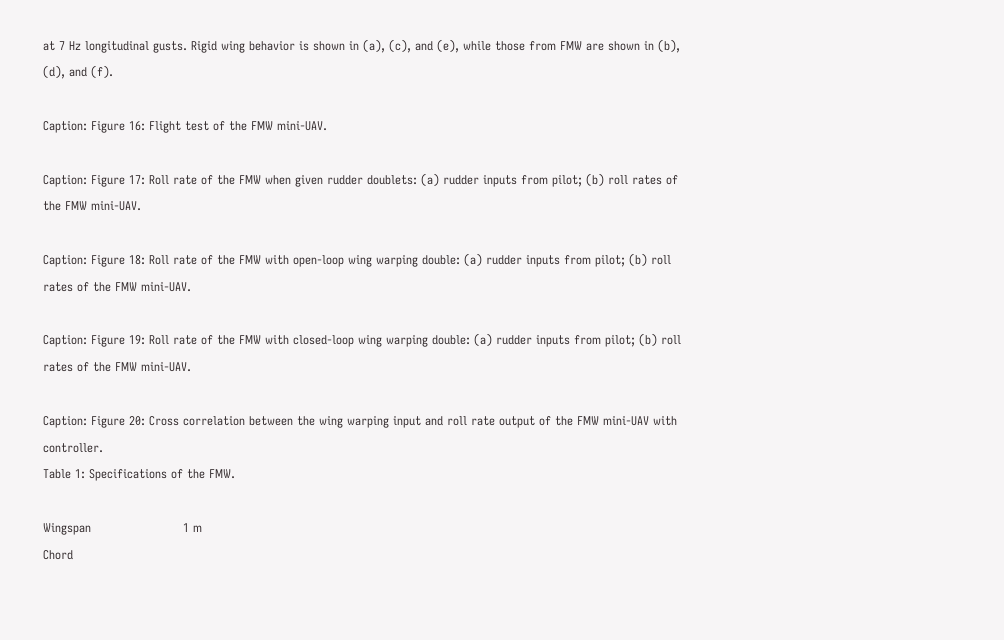at 7 Hz longitudinal gusts. Rigid wing behavior is shown in (a), (c), and (e), while those from FMW are shown in (b), (d), and (f).

Caption: Figure 16: Flight test of the FMW mini-UAV.

Caption: Figure 17: Roll rate of the FMW when given rudder doublets: (a) rudder inputs from pilot; (b) roll rates of the FMW mini-UAV.

Caption: Figure 18: Roll rate of the FMW with open-loop wing warping double: (a) rudder inputs from pilot; (b) roll rates of the FMW mini-UAV.

Caption: Figure 19: Roll rate of the FMW with closed-loop wing warping double: (a) rudder inputs from pilot; (b) roll rates of the FMW mini-UAV.

Caption: Figure 20: Cross correlation between the wing warping input and roll rate output of the FMW mini-UAV with controller.
Table 1: Specifications of the FMW.

Wingspan                       1 m
Chord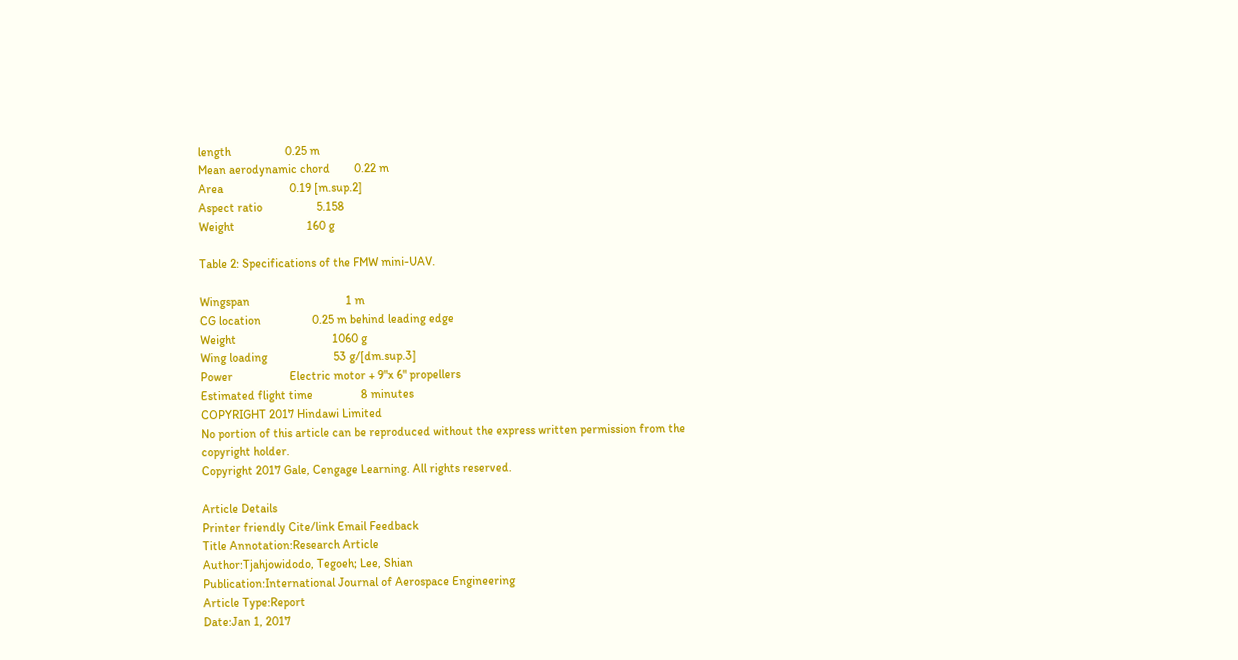length                  0.25 m
Mean aerodynamic chord        0.22 m
Area                      0.19 [m.sup.2]
Aspect ratio                  5.158
Weight                        160 g

Table 2: Specifications of the FMW mini-UAV.

Wingspan                                1 m
CG location                 0.25 m behind leading edge
Weight                                1060 g
Wing loading                      53 g/[dm.sup.3]
Power                   Electric motor + 9"x 6" propellers
Estimated flight time                8 minutes
COPYRIGHT 2017 Hindawi Limited
No portion of this article can be reproduced without the express written permission from the copyright holder.
Copyright 2017 Gale, Cengage Learning. All rights reserved.

Article Details
Printer friendly Cite/link Email Feedback
Title Annotation:Research Article
Author:Tjahjowidodo, Tegoeh; Lee, Shian
Publication:International Journal of Aerospace Engineering
Article Type:Report
Date:Jan 1, 2017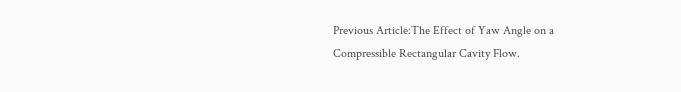Previous Article:The Effect of Yaw Angle on a Compressible Rectangular Cavity Flow.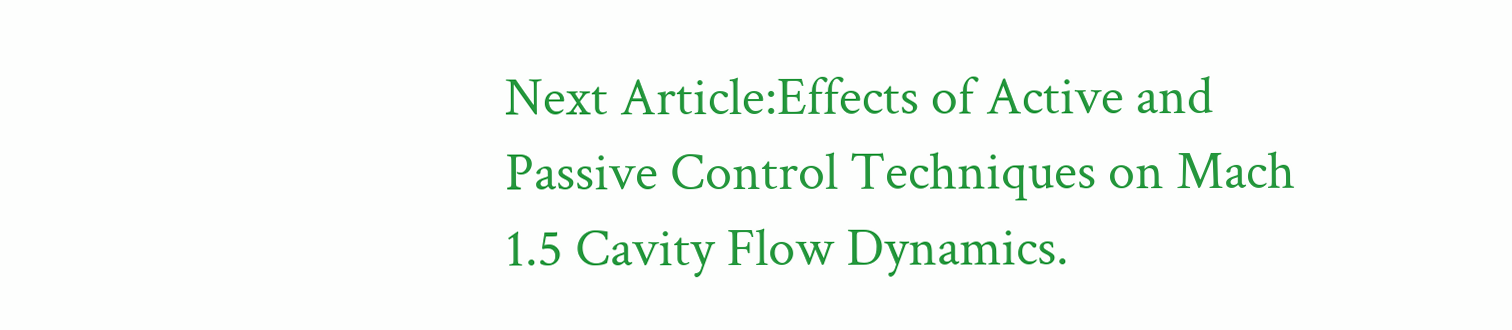Next Article:Effects of Active and Passive Control Techniques on Mach 1.5 Cavity Flow Dynamics.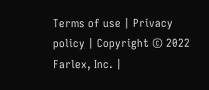Terms of use | Privacy policy | Copyright © 2022 Farlex, Inc. |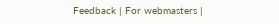Feedback | For webmasters |